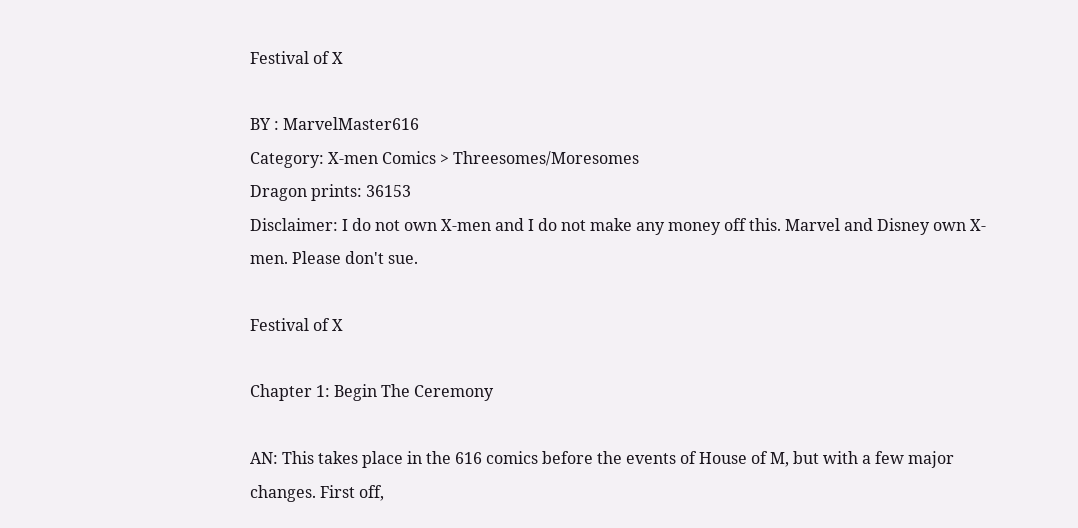Festival of X

BY : MarvelMaster616
Category: X-men Comics > Threesomes/Moresomes
Dragon prints: 36153
Disclaimer: I do not own X-men and I do not make any money off this. Marvel and Disney own X-men. Please don't sue.

Festival of X

Chapter 1: Begin The Ceremony

AN: This takes place in the 616 comics before the events of House of M, but with a few major changes. First off,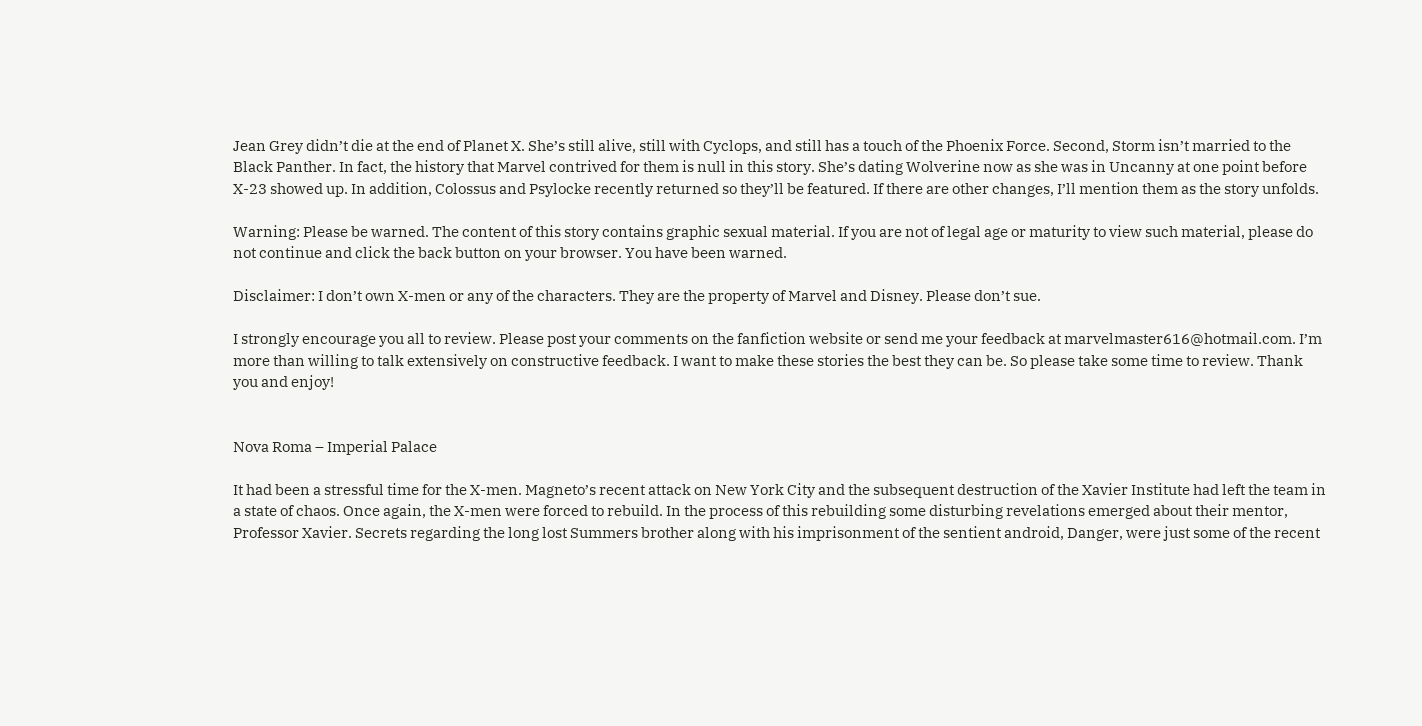Jean Grey didn’t die at the end of Planet X. She’s still alive, still with Cyclops, and still has a touch of the Phoenix Force. Second, Storm isn’t married to the Black Panther. In fact, the history that Marvel contrived for them is null in this story. She’s dating Wolverine now as she was in Uncanny at one point before X-23 showed up. In addition, Colossus and Psylocke recently returned so they’ll be featured. If there are other changes, I’ll mention them as the story unfolds.

Warning: Please be warned. The content of this story contains graphic sexual material. If you are not of legal age or maturity to view such material, please do not continue and click the back button on your browser. You have been warned.

Disclaimer: I don’t own X-men or any of the characters. They are the property of Marvel and Disney. Please don’t sue.

I strongly encourage you all to review. Please post your comments on the fanfiction website or send me your feedback at marvelmaster616@hotmail.com. I’m more than willing to talk extensively on constructive feedback. I want to make these stories the best they can be. So please take some time to review. Thank you and enjoy!


Nova Roma – Imperial Palace

It had been a stressful time for the X-men. Magneto’s recent attack on New York City and the subsequent destruction of the Xavier Institute had left the team in a state of chaos. Once again, the X-men were forced to rebuild. In the process of this rebuilding some disturbing revelations emerged about their mentor, Professor Xavier. Secrets regarding the long lost Summers brother along with his imprisonment of the sentient android, Danger, were just some of the recent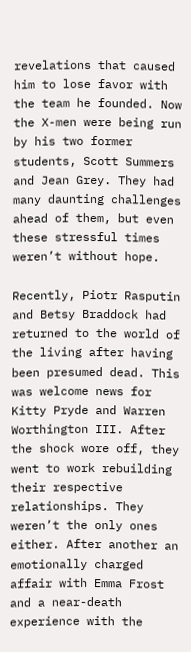revelations that caused him to lose favor with the team he founded. Now the X-men were being run by his two former students, Scott Summers and Jean Grey. They had many daunting challenges ahead of them, but even these stressful times weren’t without hope.

Recently, Piotr Rasputin and Betsy Braddock had returned to the world of the living after having been presumed dead. This was welcome news for Kitty Pryde and Warren Worthington III. After the shock wore off, they went to work rebuilding their respective relationships. They weren’t the only ones either. After another an emotionally charged affair with Emma Frost and a near-death experience with the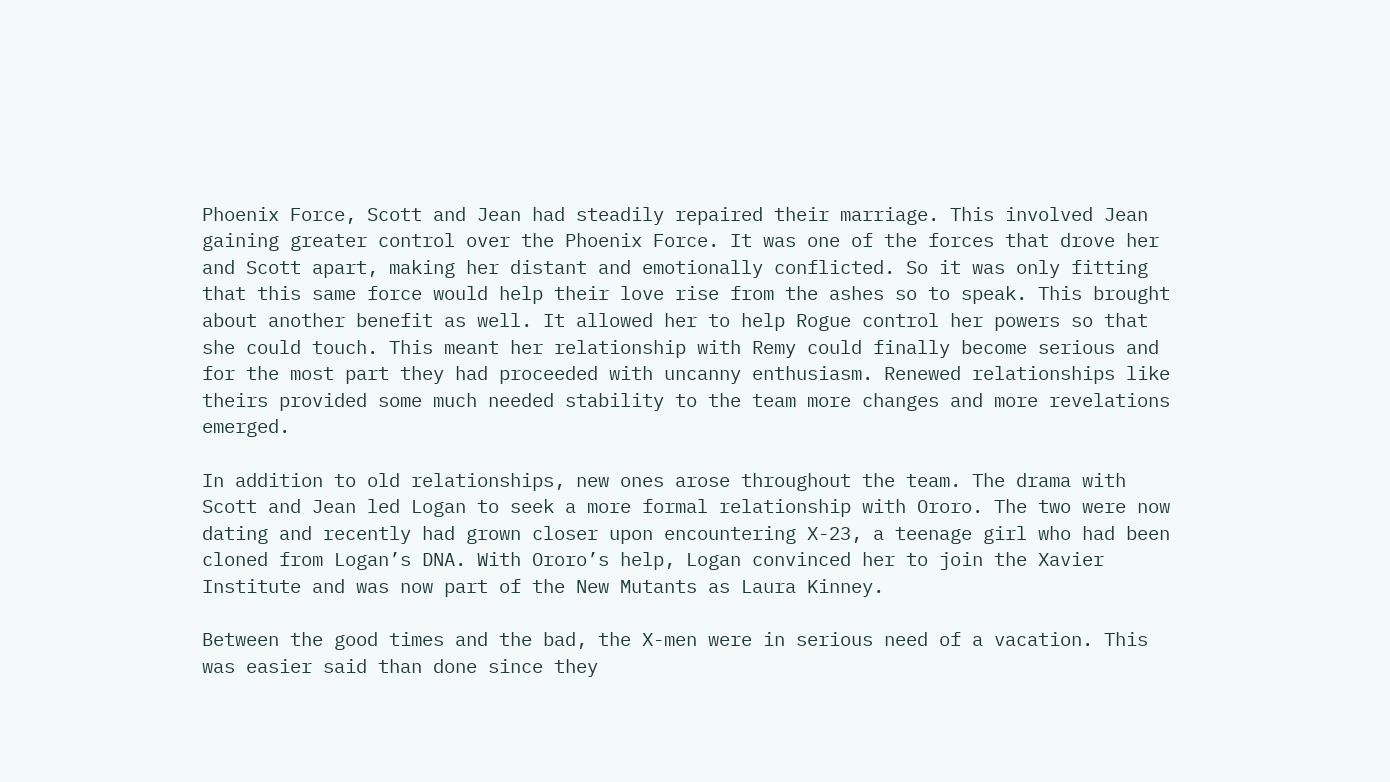Phoenix Force, Scott and Jean had steadily repaired their marriage. This involved Jean gaining greater control over the Phoenix Force. It was one of the forces that drove her and Scott apart, making her distant and emotionally conflicted. So it was only fitting that this same force would help their love rise from the ashes so to speak. This brought about another benefit as well. It allowed her to help Rogue control her powers so that she could touch. This meant her relationship with Remy could finally become serious and for the most part they had proceeded with uncanny enthusiasm. Renewed relationships like theirs provided some much needed stability to the team more changes and more revelations emerged.

In addition to old relationships, new ones arose throughout the team. The drama with Scott and Jean led Logan to seek a more formal relationship with Ororo. The two were now dating and recently had grown closer upon encountering X-23, a teenage girl who had been cloned from Logan’s DNA. With Ororo’s help, Logan convinced her to join the Xavier Institute and was now part of the New Mutants as Laura Kinney.

Between the good times and the bad, the X-men were in serious need of a vacation. This was easier said than done since they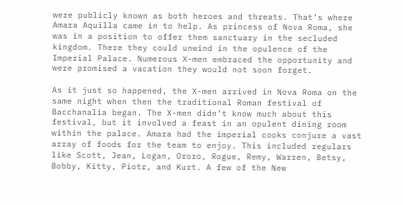were publicly known as both heroes and threats. That’s where Amara Aquilla came in to help. As princess of Nova Roma, she was in a position to offer them sanctuary in the secluded kingdom. There they could unwind in the opulence of the Imperial Palace. Numerous X-men embraced the opportunity and were promised a vacation they would not soon forget.

As it just so happened, the X-men arrived in Nova Roma on the same night when then the traditional Roman festival of Bacchanalia began. The X-men didn’t know much about this festival, but it involved a feast in an opulent dining room within the palace. Amara had the imperial cooks conjure a vast array of foods for the team to enjoy. This included regulars like Scott, Jean, Logan, Ororo, Rogue, Remy, Warren, Betsy, Bobby, Kitty, Piotr, and Kurt. A few of the New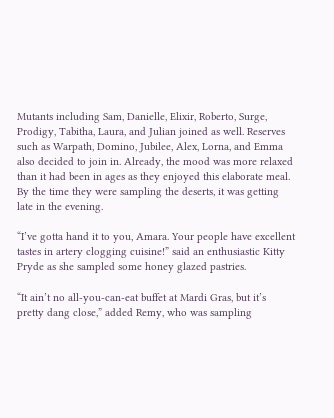Mutants including Sam, Danielle, Elixir, Roberto, Surge, Prodigy, Tabitha, Laura, and Julian joined as well. Reserves such as Warpath, Domino, Jubilee, Alex, Lorna, and Emma also decided to join in. Already, the mood was more relaxed than it had been in ages as they enjoyed this elaborate meal. By the time they were sampling the deserts, it was getting late in the evening.

“I’ve gotta hand it to you, Amara. Your people have excellent tastes in artery clogging cuisine!” said an enthusiastic Kitty Pryde as she sampled some honey glazed pastries.

“It ain’t no all-you-can-eat buffet at Mardi Gras, but it’s pretty dang close,” added Remy, who was sampling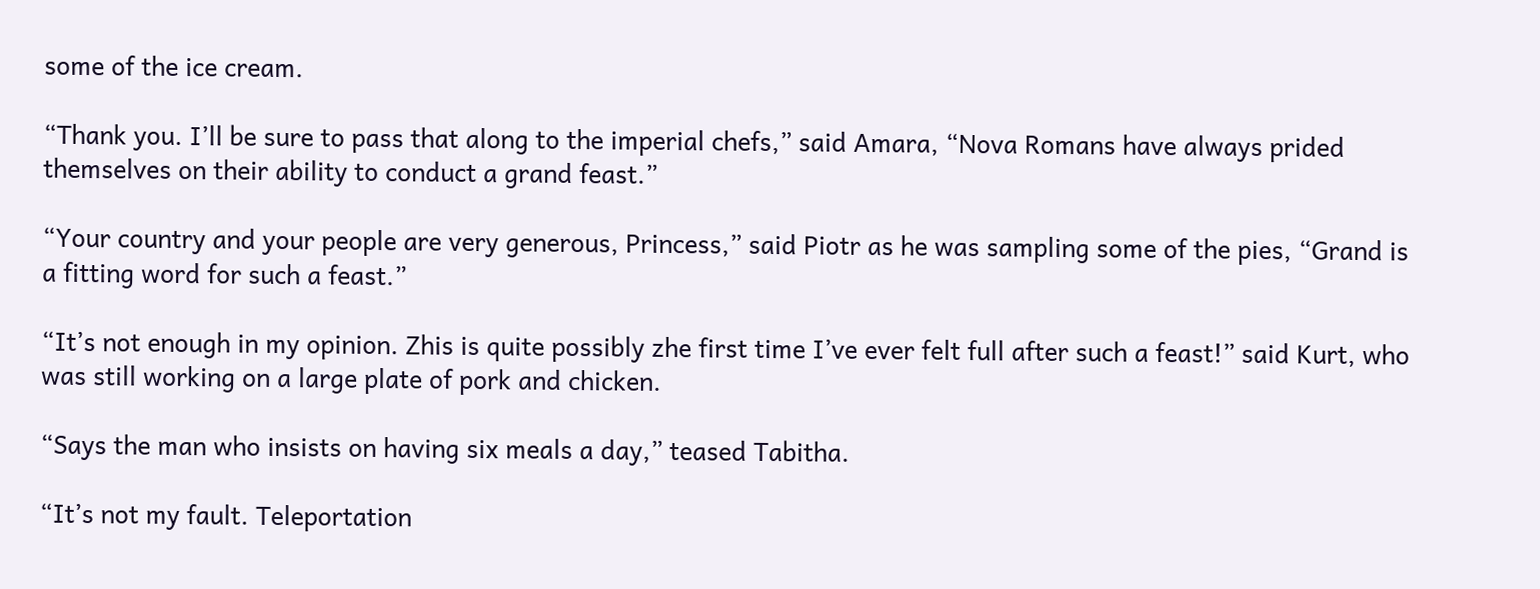some of the ice cream.

“Thank you. I’ll be sure to pass that along to the imperial chefs,” said Amara, “Nova Romans have always prided themselves on their ability to conduct a grand feast.”

“Your country and your people are very generous, Princess,” said Piotr as he was sampling some of the pies, “Grand is a fitting word for such a feast.”

“It’s not enough in my opinion. Zhis is quite possibly zhe first time I’ve ever felt full after such a feast!” said Kurt, who was still working on a large plate of pork and chicken.

“Says the man who insists on having six meals a day,” teased Tabitha.

“It’s not my fault. Teleportation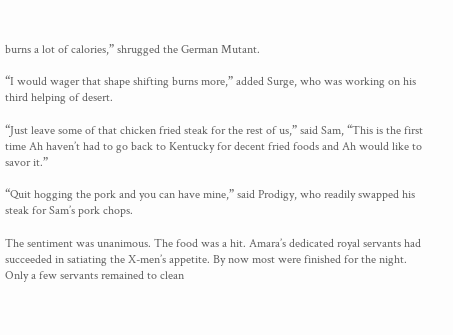burns a lot of calories,” shrugged the German Mutant.

“I would wager that shape shifting burns more,” added Surge, who was working on his third helping of desert.

“Just leave some of that chicken fried steak for the rest of us,” said Sam, “This is the first time Ah haven’t had to go back to Kentucky for decent fried foods and Ah would like to savor it.”

“Quit hogging the pork and you can have mine,” said Prodigy, who readily swapped his steak for Sam’s pork chops.

The sentiment was unanimous. The food was a hit. Amara’s dedicated royal servants had succeeded in satiating the X-men’s appetite. By now most were finished for the night. Only a few servants remained to clean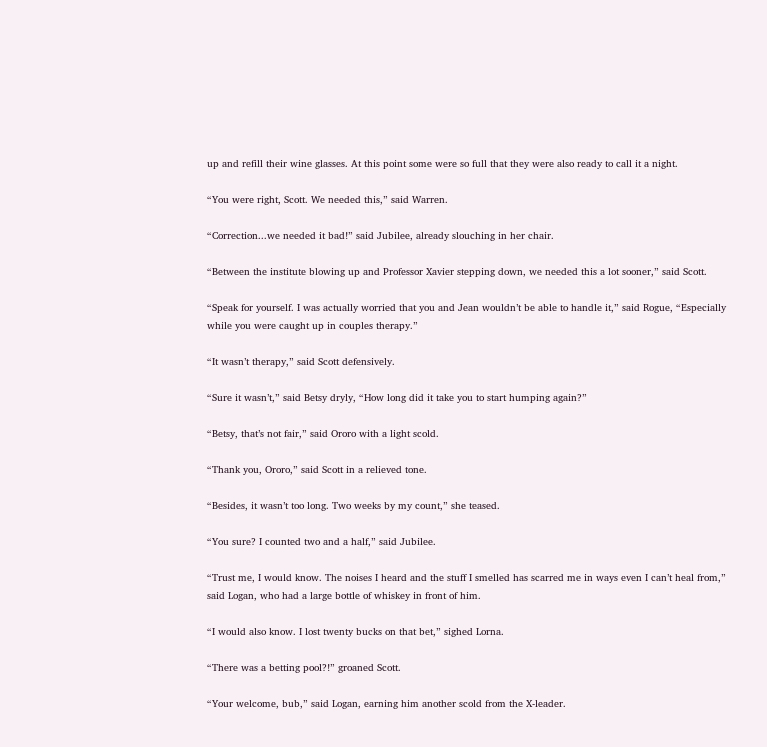up and refill their wine glasses. At this point some were so full that they were also ready to call it a night.

“You were right, Scott. We needed this,” said Warren.

“Correction...we needed it bad!” said Jubilee, already slouching in her chair.

“Between the institute blowing up and Professor Xavier stepping down, we needed this a lot sooner,” said Scott.

“Speak for yourself. I was actually worried that you and Jean wouldn’t be able to handle it,” said Rogue, “Especially while you were caught up in couples therapy.”

“It wasn’t therapy,” said Scott defensively.

“Sure it wasn’t,” said Betsy dryly, “How long did it take you to start humping again?”

“Betsy, that’s not fair,” said Ororo with a light scold.

“Thank you, Ororo,” said Scott in a relieved tone.

“Besides, it wasn’t too long. Two weeks by my count,” she teased.

“You sure? I counted two and a half,” said Jubilee.

“Trust me, I would know. The noises I heard and the stuff I smelled has scarred me in ways even I can’t heal from,” said Logan, who had a large bottle of whiskey in front of him.

“I would also know. I lost twenty bucks on that bet,” sighed Lorna.

“There was a betting pool?!” groaned Scott.

“Your welcome, bub,” said Logan, earning him another scold from the X-leader.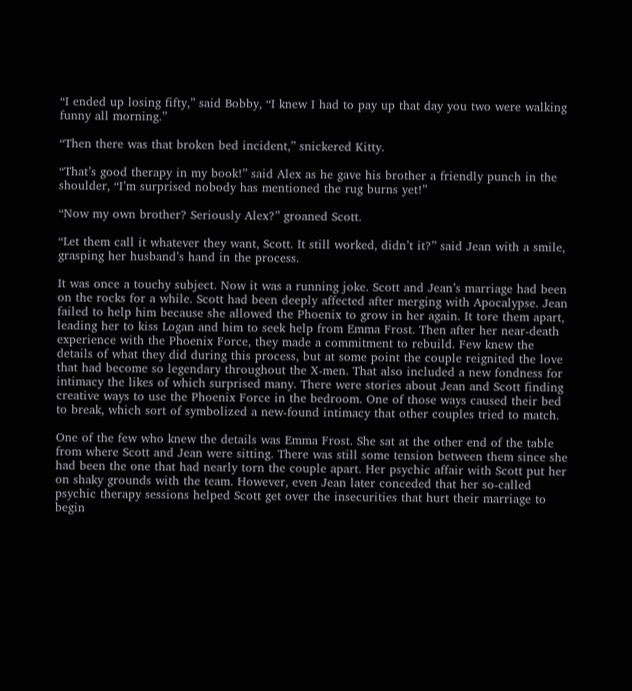“I ended up losing fifty,” said Bobby, “I knew I had to pay up that day you two were walking funny all morning.”

“Then there was that broken bed incident,” snickered Kitty.

“That’s good therapy in my book!” said Alex as he gave his brother a friendly punch in the shoulder, “I’m surprised nobody has mentioned the rug burns yet!”

“Now my own brother? Seriously Alex?” groaned Scott.

“Let them call it whatever they want, Scott. It still worked, didn’t it?” said Jean with a smile, grasping her husband’s hand in the process.

It was once a touchy subject. Now it was a running joke. Scott and Jean’s marriage had been on the rocks for a while. Scott had been deeply affected after merging with Apocalypse. Jean failed to help him because she allowed the Phoenix to grow in her again. It tore them apart, leading her to kiss Logan and him to seek help from Emma Frost. Then after her near-death experience with the Phoenix Force, they made a commitment to rebuild. Few knew the details of what they did during this process, but at some point the couple reignited the love that had become so legendary throughout the X-men. That also included a new fondness for intimacy the likes of which surprised many. There were stories about Jean and Scott finding creative ways to use the Phoenix Force in the bedroom. One of those ways caused their bed to break, which sort of symbolized a new-found intimacy that other couples tried to match.

One of the few who knew the details was Emma Frost. She sat at the other end of the table from where Scott and Jean were sitting. There was still some tension between them since she had been the one that had nearly torn the couple apart. Her psychic affair with Scott put her on shaky grounds with the team. However, even Jean later conceded that her so-called psychic therapy sessions helped Scott get over the insecurities that hurt their marriage to begin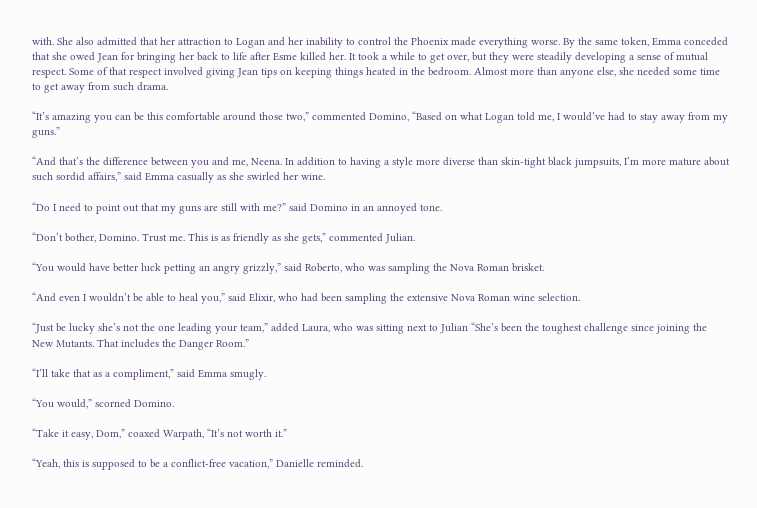with. She also admitted that her attraction to Logan and her inability to control the Phoenix made everything worse. By the same token, Emma conceded that she owed Jean for bringing her back to life after Esme killed her. It took a while to get over, but they were steadily developing a sense of mutual respect. Some of that respect involved giving Jean tips on keeping things heated in the bedroom. Almost more than anyone else, she needed some time to get away from such drama.

“It’s amazing you can be this comfortable around those two,” commented Domino, “Based on what Logan told me, I would’ve had to stay away from my guns.”

“And that’s the difference between you and me, Neena. In addition to having a style more diverse than skin-tight black jumpsuits, I’m more mature about such sordid affairs,” said Emma casually as she swirled her wine.

“Do I need to point out that my guns are still with me?” said Domino in an annoyed tone.

“Don’t bother, Domino. Trust me. This is as friendly as she gets,” commented Julian.

“You would have better luck petting an angry grizzly,” said Roberto, who was sampling the Nova Roman brisket.

“And even I wouldn’t be able to heal you,” said Elixir, who had been sampling the extensive Nova Roman wine selection.

“Just be lucky she’s not the one leading your team,” added Laura, who was sitting next to Julian “She’s been the toughest challenge since joining the New Mutants. That includes the Danger Room.”

“I’ll take that as a compliment,” said Emma smugly.

“You would,” scorned Domino.

“Take it easy, Dom,” coaxed Warpath, “It’s not worth it.”

“Yeah, this is supposed to be a conflict-free vacation,” Danielle reminded.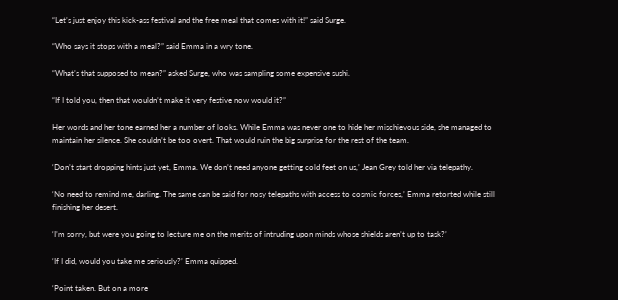“Let’s just enjoy this kick-ass festival and the free meal that comes with it!” said Surge.

“Who says it stops with a meal?” said Emma in a wry tone.

“What’s that supposed to mean?” asked Surge, who was sampling some expensive sushi.

“If I told you, then that wouldn’t make it very festive now would it?”

Her words and her tone earned her a number of looks. While Emma was never one to hide her mischievous side, she managed to maintain her silence. She couldn’t be too overt. That would ruin the big surprise for the rest of the team.

‘Don’t start dropping hints just yet, Emma. We don’t need anyone getting cold feet on us,’ Jean Grey told her via telepathy.

‘No need to remind me, darling. The same can be said for nosy telepaths with access to cosmic forces,’ Emma retorted while still finishing her desert.

‘I’m sorry, but were you going to lecture me on the merits of intruding upon minds whose shields aren’t up to task?’

‘If I did, would you take me seriously?’ Emma quipped.

‘Point taken. But on a more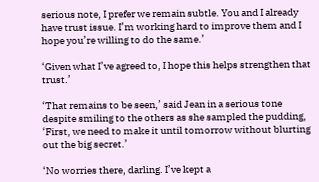serious note, I prefer we remain subtle. You and I already have trust issue. I’m working hard to improve them and I hope you’re willing to do the same.’

‘Given what I’ve agreed to, I hope this helps strengthen that trust.’

‘That remains to be seen,’ said Jean in a serious tone despite smiling to the others as she sampled the pudding, ‘First, we need to make it until tomorrow without blurting out the big secret.’

‘No worries there, darling. I’ve kept a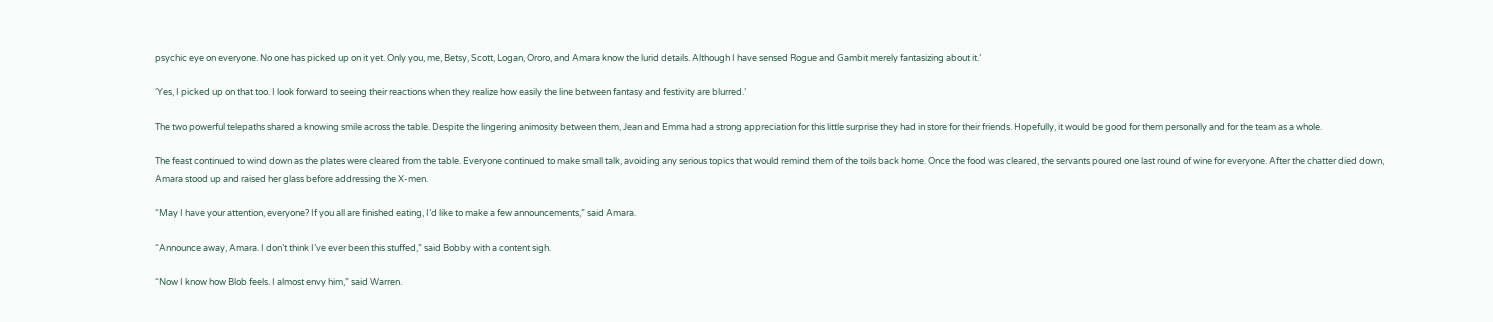psychic eye on everyone. No one has picked up on it yet. Only you, me, Betsy, Scott, Logan, Ororo, and Amara know the lurid details. Although I have sensed Rogue and Gambit merely fantasizing about it.’

‘Yes, I picked up on that too. I look forward to seeing their reactions when they realize how easily the line between fantasy and festivity are blurred.’

The two powerful telepaths shared a knowing smile across the table. Despite the lingering animosity between them, Jean and Emma had a strong appreciation for this little surprise they had in store for their friends. Hopefully, it would be good for them personally and for the team as a whole.

The feast continued to wind down as the plates were cleared from the table. Everyone continued to make small talk, avoiding any serious topics that would remind them of the toils back home. Once the food was cleared, the servants poured one last round of wine for everyone. After the chatter died down, Amara stood up and raised her glass before addressing the X-men.

“May I have your attention, everyone? If you all are finished eating, I’d like to make a few announcements,” said Amara.

“Announce away, Amara. I don’t think I’ve ever been this stuffed,” said Bobby with a content sigh.

“Now I know how Blob feels. I almost envy him,” said Warren.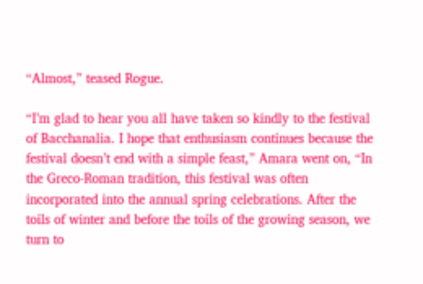“Almost,” teased Rogue.

“I’m glad to hear you all have taken so kindly to the festival of Bacchanalia. I hope that enthusiasm continues because the festival doesn’t end with a simple feast,” Amara went on, “In the Greco-Roman tradition, this festival was often incorporated into the annual spring celebrations. After the toils of winter and before the toils of the growing season, we turn to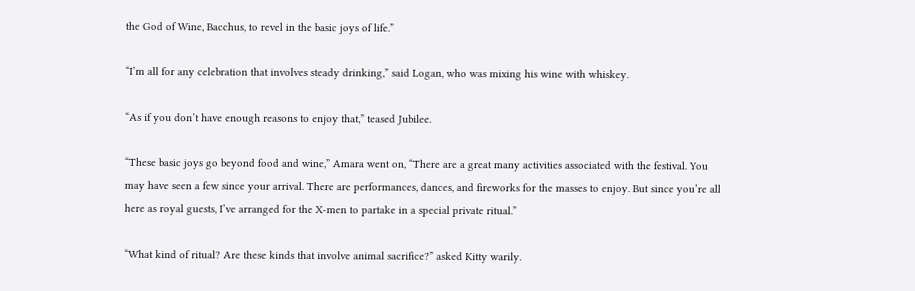the God of Wine, Bacchus, to revel in the basic joys of life.”

“I’m all for any celebration that involves steady drinking,” said Logan, who was mixing his wine with whiskey.

“As if you don’t have enough reasons to enjoy that,” teased Jubilee.

“These basic joys go beyond food and wine,” Amara went on, “There are a great many activities associated with the festival. You may have seen a few since your arrival. There are performances, dances, and fireworks for the masses to enjoy. But since you’re all here as royal guests, I’ve arranged for the X-men to partake in a special private ritual.”

“What kind of ritual? Are these kinds that involve animal sacrifice?” asked Kitty warily.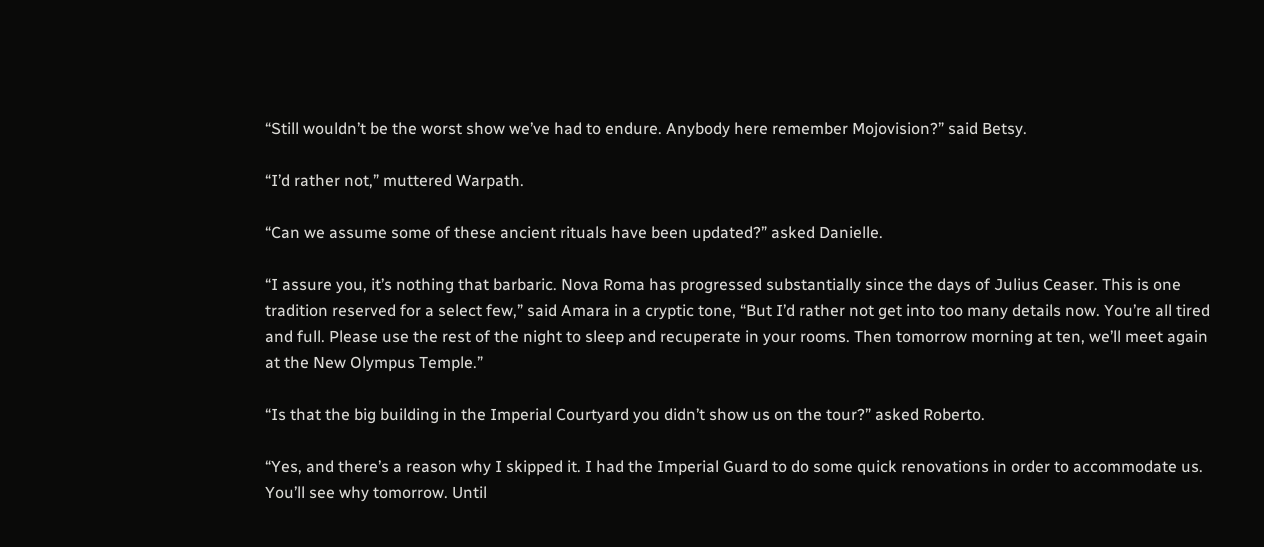“Still wouldn’t be the worst show we’ve had to endure. Anybody here remember Mojovision?” said Betsy.

“I’d rather not,” muttered Warpath.

“Can we assume some of these ancient rituals have been updated?” asked Danielle.

“I assure you, it’s nothing that barbaric. Nova Roma has progressed substantially since the days of Julius Ceaser. This is one tradition reserved for a select few,” said Amara in a cryptic tone, “But I’d rather not get into too many details now. You’re all tired and full. Please use the rest of the night to sleep and recuperate in your rooms. Then tomorrow morning at ten, we’ll meet again at the New Olympus Temple.”

“Is that the big building in the Imperial Courtyard you didn’t show us on the tour?” asked Roberto.

“Yes, and there’s a reason why I skipped it. I had the Imperial Guard to do some quick renovations in order to accommodate us. You’ll see why tomorrow. Until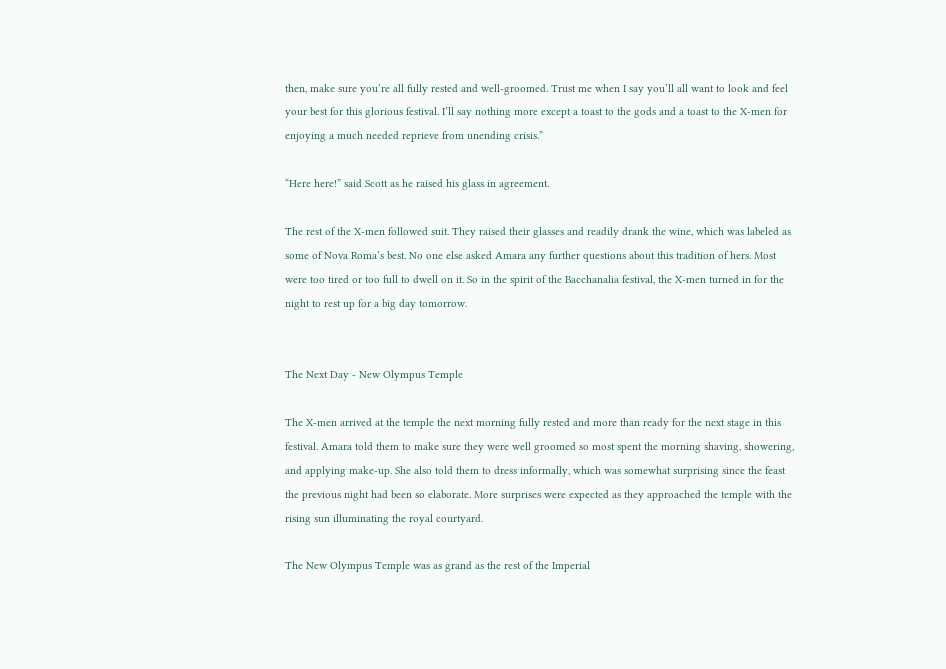then, make sure you’re all fully rested and well-groomed. Trust me when I say you’ll all want to look and feel your best for this glorious festival. I’ll say nothing more except a toast to the gods and a toast to the X-men for enjoying a much needed reprieve from unending crisis.”

“Here here!” said Scott as he raised his glass in agreement.

The rest of the X-men followed suit. They raised their glasses and readily drank the wine, which was labeled as some of Nova Roma’s best. No one else asked Amara any further questions about this tradition of hers. Most were too tired or too full to dwell on it. So in the spirit of the Bacchanalia festival, the X-men turned in for the night to rest up for a big day tomorrow.


The Next Day - New Olympus Temple

The X-men arrived at the temple the next morning fully rested and more than ready for the next stage in this festival. Amara told them to make sure they were well groomed so most spent the morning shaving, showering, and applying make-up. She also told them to dress informally, which was somewhat surprising since the feast the previous night had been so elaborate. More surprises were expected as they approached the temple with the rising sun illuminating the royal courtyard.

The New Olympus Temple was as grand as the rest of the Imperial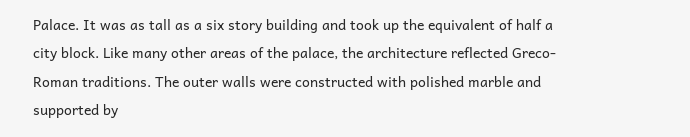Palace. It was as tall as a six story building and took up the equivalent of half a city block. Like many other areas of the palace, the architecture reflected Greco-Roman traditions. The outer walls were constructed with polished marble and supported by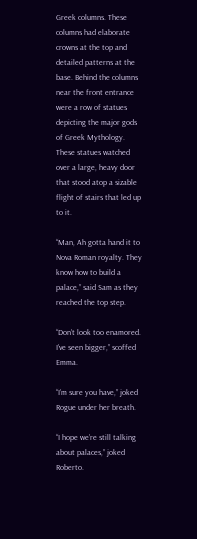Greek columns. These columns had elaborate crowns at the top and detailed patterns at the base. Behind the columns near the front entrance were a row of statues depicting the major gods of Greek Mythology. These statues watched over a large, heavy door that stood atop a sizable flight of stairs that led up to it.

“Man, Ah gotta hand it to Nova Roman royalty. They know how to build a palace,” said Sam as they reached the top step.

“Don’t look too enamored. I’ve seen bigger,” scoffed Emma.

“I’m sure you have,” joked Rogue under her breath.

“I hope we’re still talking about palaces,” joked Roberto.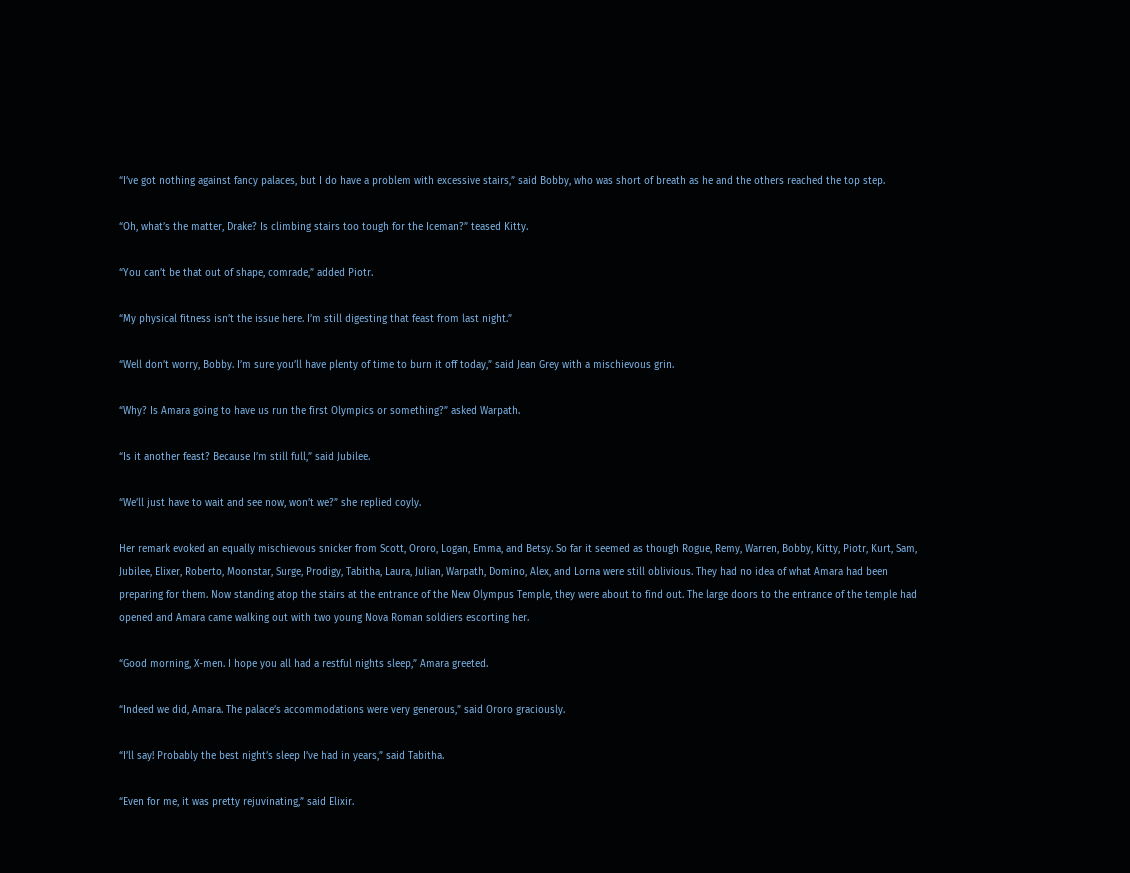“I’ve got nothing against fancy palaces, but I do have a problem with excessive stairs,” said Bobby, who was short of breath as he and the others reached the top step.

“Oh, what’s the matter, Drake? Is climbing stairs too tough for the Iceman?” teased Kitty.

“You can’t be that out of shape, comrade,” added Piotr.

“My physical fitness isn’t the issue here. I’m still digesting that feast from last night.”

“Well don’t worry, Bobby. I’m sure you’ll have plenty of time to burn it off today,” said Jean Grey with a mischievous grin.

“Why? Is Amara going to have us run the first Olympics or something?” asked Warpath.

“Is it another feast? Because I’m still full,” said Jubilee.

“We’ll just have to wait and see now, won’t we?” she replied coyly.

Her remark evoked an equally mischievous snicker from Scott, Ororo, Logan, Emma, and Betsy. So far it seemed as though Rogue, Remy, Warren, Bobby, Kitty, Piotr, Kurt, Sam, Jubilee, Elixer, Roberto, Moonstar, Surge, Prodigy, Tabitha, Laura, Julian, Warpath, Domino, Alex, and Lorna were still oblivious. They had no idea of what Amara had been preparing for them. Now standing atop the stairs at the entrance of the New Olympus Temple, they were about to find out. The large doors to the entrance of the temple had opened and Amara came walking out with two young Nova Roman soldiers escorting her.

“Good morning, X-men. I hope you all had a restful nights sleep,” Amara greeted.

“Indeed we did, Amara. The palace’s accommodations were very generous,” said Ororo graciously.

“I’ll say! Probably the best night’s sleep I’ve had in years,” said Tabitha.

“Even for me, it was pretty rejuvinating,” said Elixir.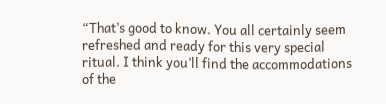“That’s good to know. You all certainly seem refreshed and ready for this very special ritual. I think you’ll find the accommodations of the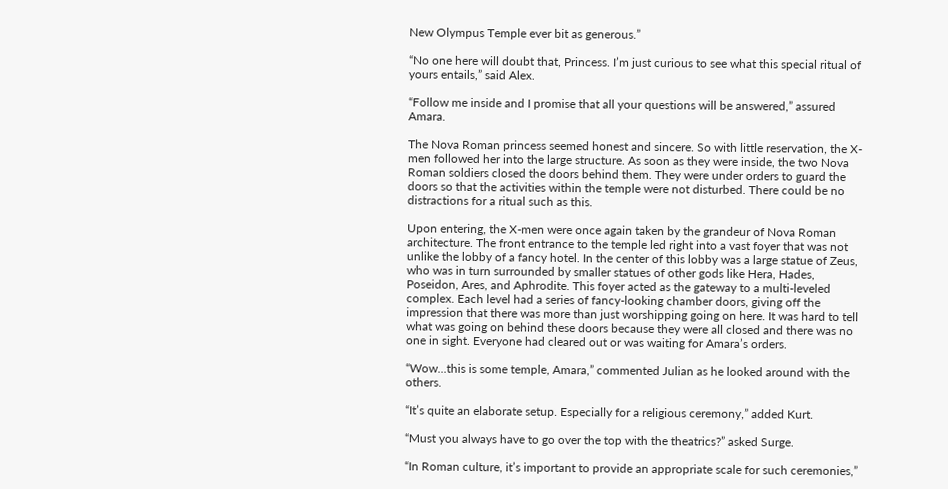New Olympus Temple ever bit as generous.”

“No one here will doubt that, Princess. I’m just curious to see what this special ritual of yours entails,” said Alex.

“Follow me inside and I promise that all your questions will be answered,” assured Amara.

The Nova Roman princess seemed honest and sincere. So with little reservation, the X-men followed her into the large structure. As soon as they were inside, the two Nova Roman soldiers closed the doors behind them. They were under orders to guard the doors so that the activities within the temple were not disturbed. There could be no distractions for a ritual such as this.

Upon entering, the X-men were once again taken by the grandeur of Nova Roman architecture. The front entrance to the temple led right into a vast foyer that was not unlike the lobby of a fancy hotel. In the center of this lobby was a large statue of Zeus, who was in turn surrounded by smaller statues of other gods like Hera, Hades, Poseidon, Ares, and Aphrodite. This foyer acted as the gateway to a multi-leveled complex. Each level had a series of fancy-looking chamber doors, giving off the impression that there was more than just worshipping going on here. It was hard to tell what was going on behind these doors because they were all closed and there was no one in sight. Everyone had cleared out or was waiting for Amara’s orders.

“Wow...this is some temple, Amara,” commented Julian as he looked around with the others.

“It’s quite an elaborate setup. Especially for a religious ceremony,” added Kurt.

“Must you always have to go over the top with the theatrics?” asked Surge.

“In Roman culture, it’s important to provide an appropriate scale for such ceremonies,”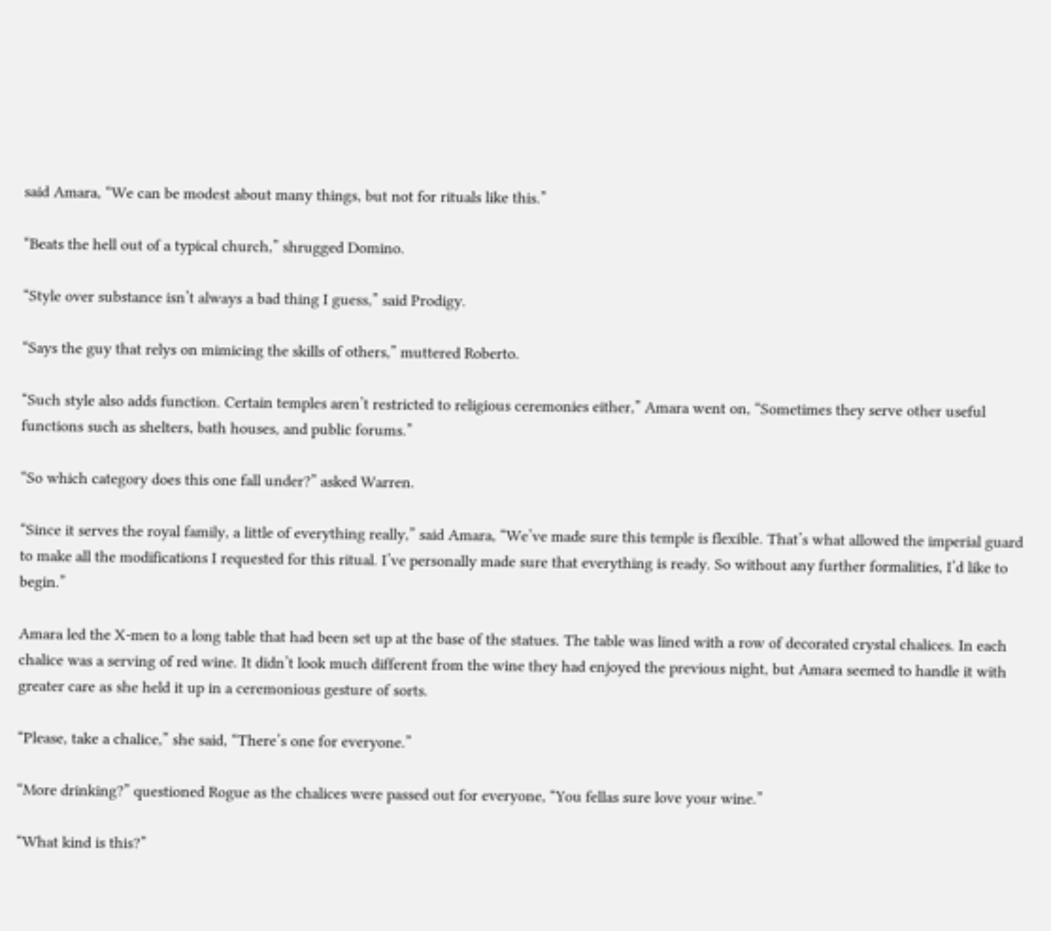said Amara, “We can be modest about many things, but not for rituals like this.”

“Beats the hell out of a typical church,” shrugged Domino.

“Style over substance isn’t always a bad thing I guess,” said Prodigy.

“Says the guy that relys on mimicing the skills of others,” muttered Roberto.

“Such style also adds function. Certain temples aren’t restricted to religious ceremonies either,” Amara went on, “Sometimes they serve other useful functions such as shelters, bath houses, and public forums.”

“So which category does this one fall under?” asked Warren.

“Since it serves the royal family, a little of everything really,” said Amara, “We’ve made sure this temple is flexible. That’s what allowed the imperial guard to make all the modifications I requested for this ritual. I’ve personally made sure that everything is ready. So without any further formalities, I’d like to begin.”

Amara led the X-men to a long table that had been set up at the base of the statues. The table was lined with a row of decorated crystal chalices. In each chalice was a serving of red wine. It didn’t look much different from the wine they had enjoyed the previous night, but Amara seemed to handle it with greater care as she held it up in a ceremonious gesture of sorts.

“Please, take a chalice,” she said, “There’s one for everyone.”

“More drinking?” questioned Rogue as the chalices were passed out for everyone, “You fellas sure love your wine.”

“What kind is this?”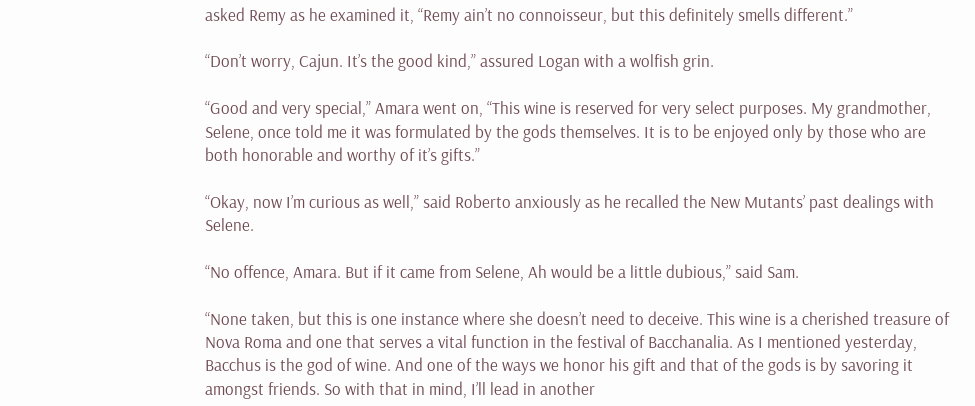asked Remy as he examined it, “Remy ain’t no connoisseur, but this definitely smells different.”

“Don’t worry, Cajun. It’s the good kind,” assured Logan with a wolfish grin.

“Good and very special,” Amara went on, “This wine is reserved for very select purposes. My grandmother, Selene, once told me it was formulated by the gods themselves. It is to be enjoyed only by those who are both honorable and worthy of it’s gifts.”

“Okay, now I’m curious as well,” said Roberto anxiously as he recalled the New Mutants’ past dealings with Selene.

“No offence, Amara. But if it came from Selene, Ah would be a little dubious,” said Sam.

“None taken, but this is one instance where she doesn’t need to deceive. This wine is a cherished treasure of Nova Roma and one that serves a vital function in the festival of Bacchanalia. As I mentioned yesterday, Bacchus is the god of wine. And one of the ways we honor his gift and that of the gods is by savoring it amongst friends. So with that in mind, I’ll lead in another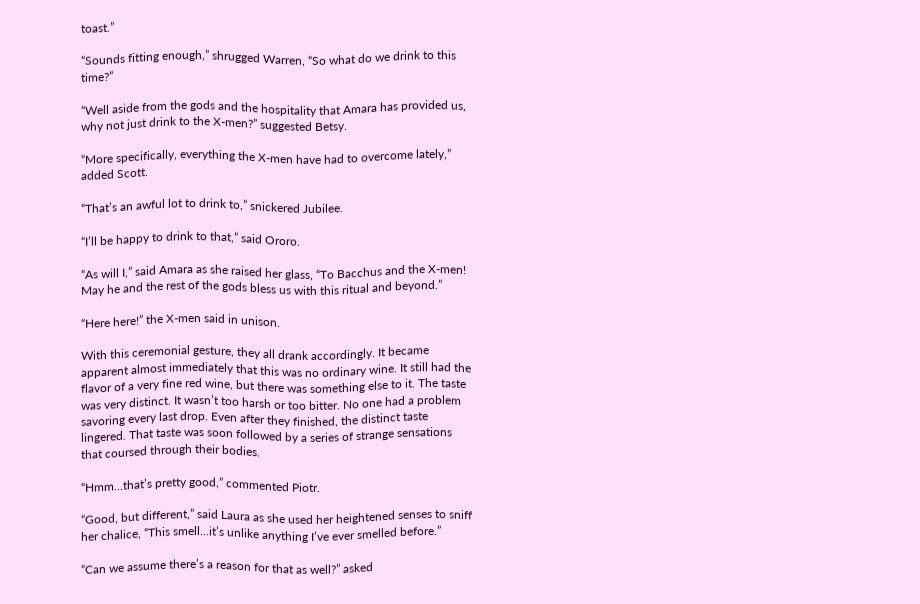toast.”

“Sounds fitting enough,” shrugged Warren, “So what do we drink to this time?”

“Well aside from the gods and the hospitality that Amara has provided us, why not just drink to the X-men?” suggested Betsy.

“More specifically, everything the X-men have had to overcome lately,” added Scott.

“That’s an awful lot to drink to,” snickered Jubilee.

“I’ll be happy to drink to that,” said Ororo.

“As will I,” said Amara as she raised her glass, “To Bacchus and the X-men! May he and the rest of the gods bless us with this ritual and beyond.”

“Here here!” the X-men said in unison.

With this ceremonial gesture, they all drank accordingly. It became apparent almost immediately that this was no ordinary wine. It still had the flavor of a very fine red wine, but there was something else to it. The taste was very distinct. It wasn’t too harsh or too bitter. No one had a problem savoring every last drop. Even after they finished, the distinct taste lingered. That taste was soon followed by a series of strange sensations that coursed through their bodies.

“Hmm...that’s pretty good,” commented Piotr.

“Good, but different,” said Laura as she used her heightened senses to sniff her chalice, “This smell...it’s unlike anything I’ve ever smelled before.”

“Can we assume there’s a reason for that as well?” asked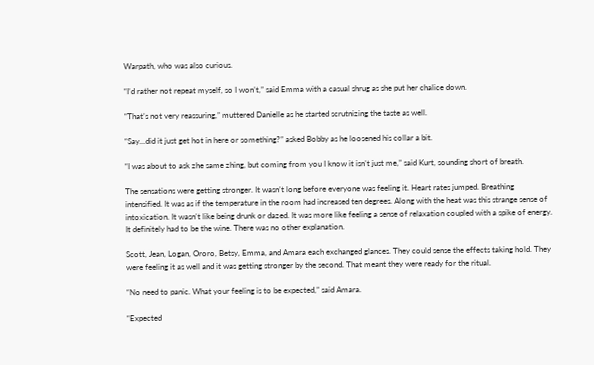Warpath, who was also curious.

“I’d rather not repeat myself, so I won’t,” said Emma with a casual shrug as she put her chalice down.

“That’s not very reassuring,” muttered Danielle as he started scrutnizing the taste as well.

“Say...did it just get hot in here or something?” asked Bobby as he loosened his collar a bit.

“I was about to ask zhe same zhing, but coming from you I know it isn’t just me,” said Kurt, sounding short of breath.

The sensations were getting stronger. It wasn’t long before everyone was feeling it. Heart rates jumped. Breathing intensified. It was as if the temperature in the room had increased ten degrees. Along with the heat was this strange sense of intoxication. It wasn’t like being drunk or dazed. It was more like feeling a sense of relaxation coupled with a spike of energy. It definitely had to be the wine. There was no other explanation.

Scott, Jean, Logan, Ororo, Betsy, Emma, and Amara each exchanged glances. They could sense the effects taking hold. They were feeling it as well and it was getting stronger by the second. That meant they were ready for the ritual.

“No need to panic. What your feeling is to be expected,” said Amara.

“Expected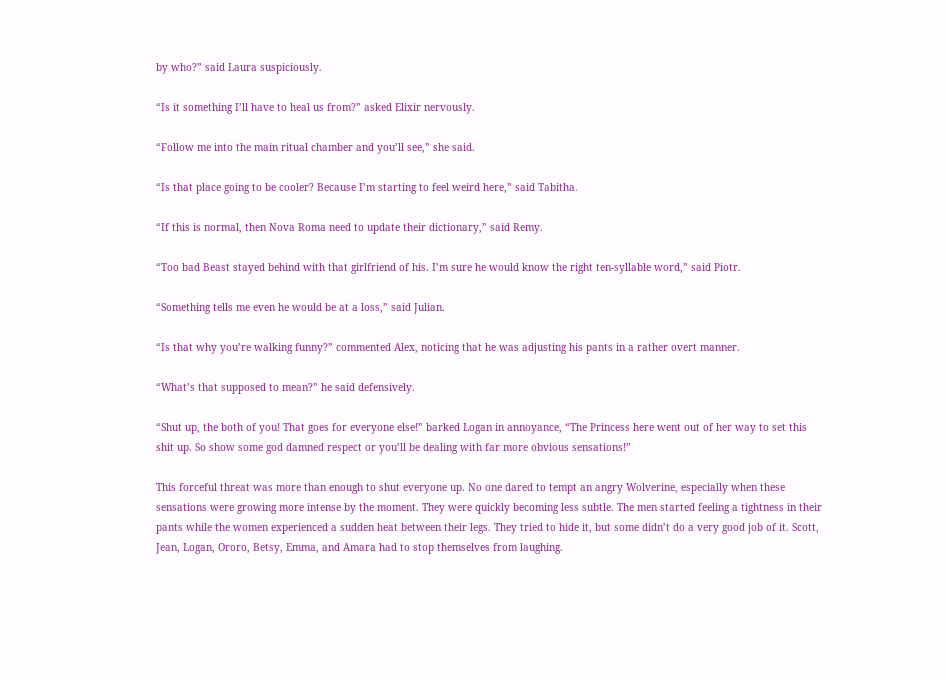by who?” said Laura suspiciously.

“Is it something I’ll have to heal us from?” asked Elixir nervously.

“Follow me into the main ritual chamber and you’ll see,” she said.

“Is that place going to be cooler? Because I’m starting to feel weird here,” said Tabitha.

“If this is normal, then Nova Roma need to update their dictionary,” said Remy.

“Too bad Beast stayed behind with that girlfriend of his. I’m sure he would know the right ten-syllable word,” said Piotr.

“Something tells me even he would be at a loss,” said Julian.

“Is that why you’re walking funny?” commented Alex, noticing that he was adjusting his pants in a rather overt manner.

“What’s that supposed to mean?” he said defensively.

“Shut up, the both of you! That goes for everyone else!” barked Logan in annoyance, “The Princess here went out of her way to set this shit up. So show some god damned respect or you’ll be dealing with far more obvious sensations!”

This forceful threat was more than enough to shut everyone up. No one dared to tempt an angry Wolverine, especially when these sensations were growing more intense by the moment. They were quickly becoming less subtle. The men started feeling a tightness in their pants while the women experienced a sudden heat between their legs. They tried to hide it, but some didn’t do a very good job of it. Scott, Jean, Logan, Ororo, Betsy, Emma, and Amara had to stop themselves from laughing.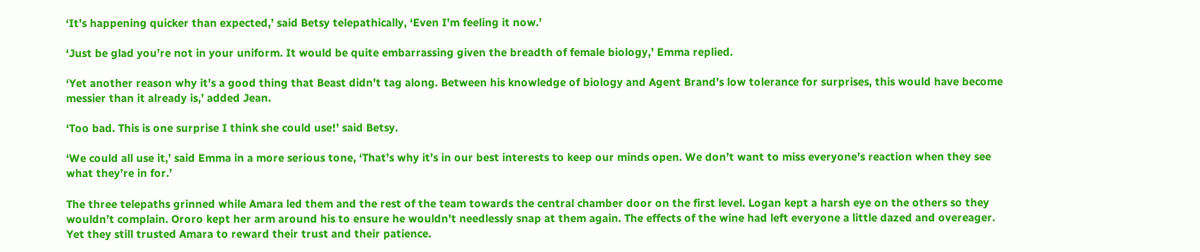‘It’s happening quicker than expected,’ said Betsy telepathically, ‘Even I’m feeling it now.’

‘Just be glad you’re not in your uniform. It would be quite embarrassing given the breadth of female biology,’ Emma replied.

‘Yet another reason why it’s a good thing that Beast didn’t tag along. Between his knowledge of biology and Agent Brand’s low tolerance for surprises, this would have become messier than it already is,’ added Jean.

‘Too bad. This is one surprise I think she could use!’ said Betsy.

‘We could all use it,’ said Emma in a more serious tone, ‘That’s why it’s in our best interests to keep our minds open. We don’t want to miss everyone’s reaction when they see what they’re in for.’

The three telepaths grinned while Amara led them and the rest of the team towards the central chamber door on the first level. Logan kept a harsh eye on the others so they wouldn’t complain. Ororo kept her arm around his to ensure he wouldn’t needlessly snap at them again. The effects of the wine had left everyone a little dazed and overeager. Yet they still trusted Amara to reward their trust and their patience.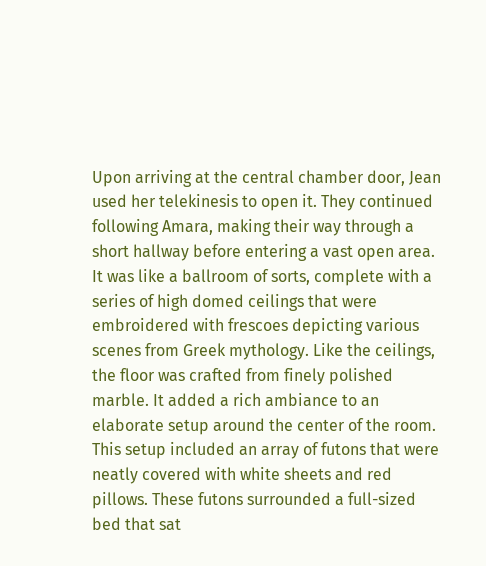Upon arriving at the central chamber door, Jean used her telekinesis to open it. They continued following Amara, making their way through a short hallway before entering a vast open area. It was like a ballroom of sorts, complete with a series of high domed ceilings that were embroidered with frescoes depicting various scenes from Greek mythology. Like the ceilings, the floor was crafted from finely polished marble. It added a rich ambiance to an elaborate setup around the center of the room. This setup included an array of futons that were neatly covered with white sheets and red pillows. These futons surrounded a full-sized bed that sat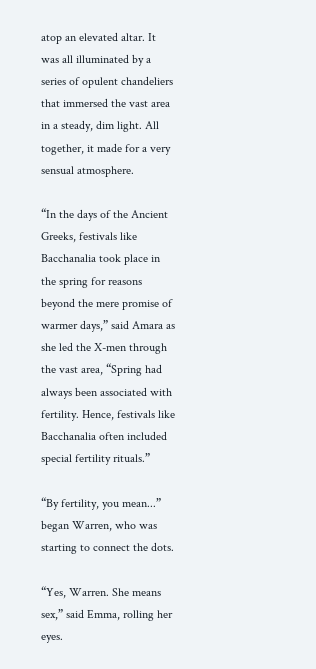atop an elevated altar. It was all illuminated by a series of opulent chandeliers that immersed the vast area in a steady, dim light. All together, it made for a very sensual atmosphere.

“In the days of the Ancient Greeks, festivals like Bacchanalia took place in the spring for reasons beyond the mere promise of warmer days,” said Amara as she led the X-men through the vast area, “Spring had always been associated with fertility. Hence, festivals like Bacchanalia often included special fertility rituals.”

“By fertility, you mean...” began Warren, who was starting to connect the dots.

“Yes, Warren. She means sex,” said Emma, rolling her eyes.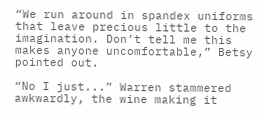“We run around in spandex uniforms that leave precious little to the imagination. Don’t tell me this makes anyone uncomfortable,” Betsy pointed out.

“No I just...” Warren stammered awkwardly, the wine making it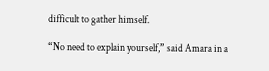difficult to gather himself.

“No need to explain yourself,” said Amara in a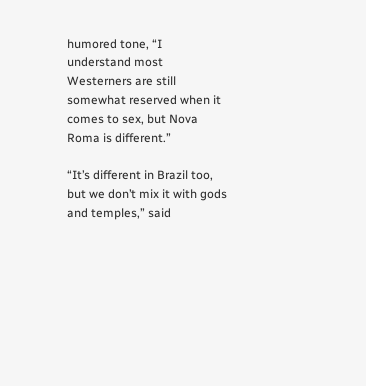humored tone, “I understand most Westerners are still somewhat reserved when it comes to sex, but Nova Roma is different.”

“It’s different in Brazil too, but we don’t mix it with gods and temples,” said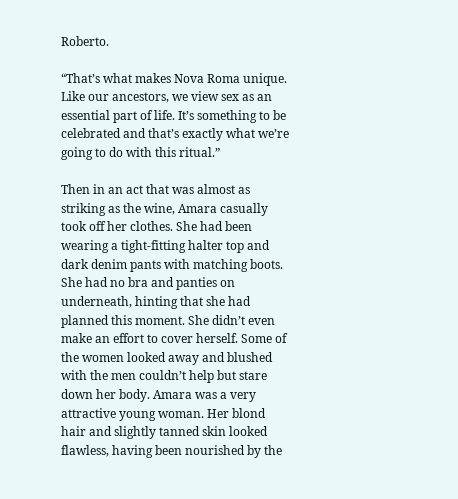Roberto.

“That’s what makes Nova Roma unique. Like our ancestors, we view sex as an essential part of life. It’s something to be celebrated and that’s exactly what we’re going to do with this ritual.”

Then in an act that was almost as striking as the wine, Amara casually took off her clothes. She had been wearing a tight-fitting halter top and dark denim pants with matching boots. She had no bra and panties on underneath, hinting that she had planned this moment. She didn’t even make an effort to cover herself. Some of the women looked away and blushed with the men couldn’t help but stare down her body. Amara was a very attractive young woman. Her blond hair and slightly tanned skin looked flawless, having been nourished by the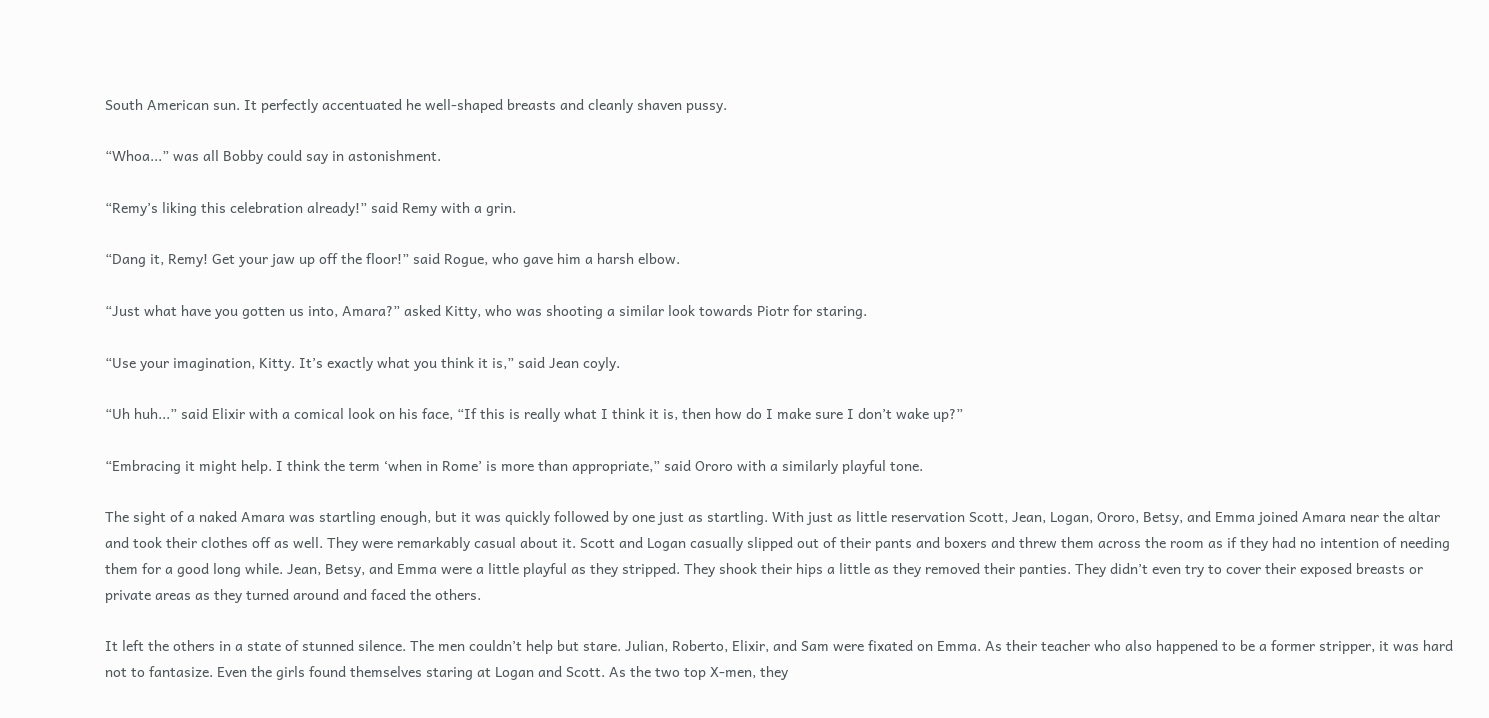South American sun. It perfectly accentuated he well-shaped breasts and cleanly shaven pussy.

“Whoa...” was all Bobby could say in astonishment.

“Remy’s liking this celebration already!” said Remy with a grin.

“Dang it, Remy! Get your jaw up off the floor!” said Rogue, who gave him a harsh elbow.

“Just what have you gotten us into, Amara?” asked Kitty, who was shooting a similar look towards Piotr for staring.

“Use your imagination, Kitty. It’s exactly what you think it is,” said Jean coyly.

“Uh huh...” said Elixir with a comical look on his face, “If this is really what I think it is, then how do I make sure I don’t wake up?”

“Embracing it might help. I think the term ‘when in Rome’ is more than appropriate,” said Ororo with a similarly playful tone.

The sight of a naked Amara was startling enough, but it was quickly followed by one just as startling. With just as little reservation Scott, Jean, Logan, Ororo, Betsy, and Emma joined Amara near the altar and took their clothes off as well. They were remarkably casual about it. Scott and Logan casually slipped out of their pants and boxers and threw them across the room as if they had no intention of needing them for a good long while. Jean, Betsy, and Emma were a little playful as they stripped. They shook their hips a little as they removed their panties. They didn’t even try to cover their exposed breasts or private areas as they turned around and faced the others.

It left the others in a state of stunned silence. The men couldn’t help but stare. Julian, Roberto, Elixir, and Sam were fixated on Emma. As their teacher who also happened to be a former stripper, it was hard not to fantasize. Even the girls found themselves staring at Logan and Scott. As the two top X-men, they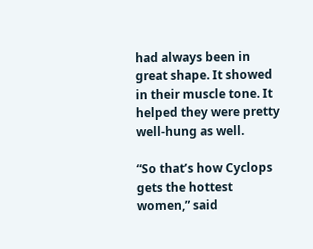had always been in great shape. It showed in their muscle tone. It helped they were pretty well-hung as well.

“So that’s how Cyclops gets the hottest women,” said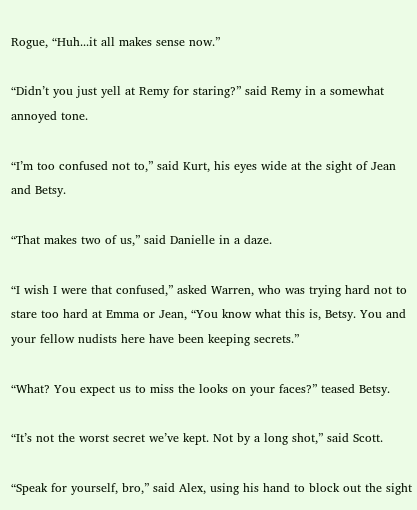Rogue, “Huh...it all makes sense now.”

“Didn’t you just yell at Remy for staring?” said Remy in a somewhat annoyed tone.

“I’m too confused not to,” said Kurt, his eyes wide at the sight of Jean and Betsy.

“That makes two of us,” said Danielle in a daze.

“I wish I were that confused,” asked Warren, who was trying hard not to stare too hard at Emma or Jean, “You know what this is, Betsy. You and your fellow nudists here have been keeping secrets.”

“What? You expect us to miss the looks on your faces?” teased Betsy.

“It’s not the worst secret we’ve kept. Not by a long shot,” said Scott.

“Speak for yourself, bro,” said Alex, using his hand to block out the sight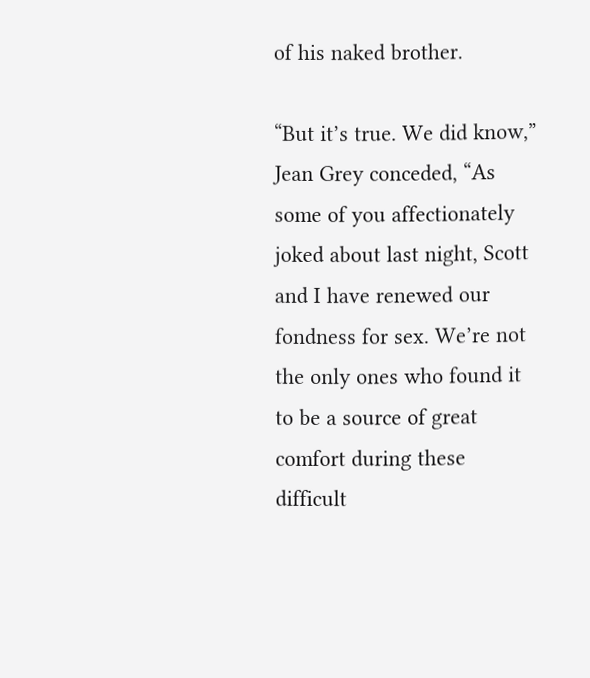of his naked brother.

“But it’s true. We did know,” Jean Grey conceded, “As some of you affectionately joked about last night, Scott and I have renewed our fondness for sex. We’re not the only ones who found it to be a source of great comfort during these difficult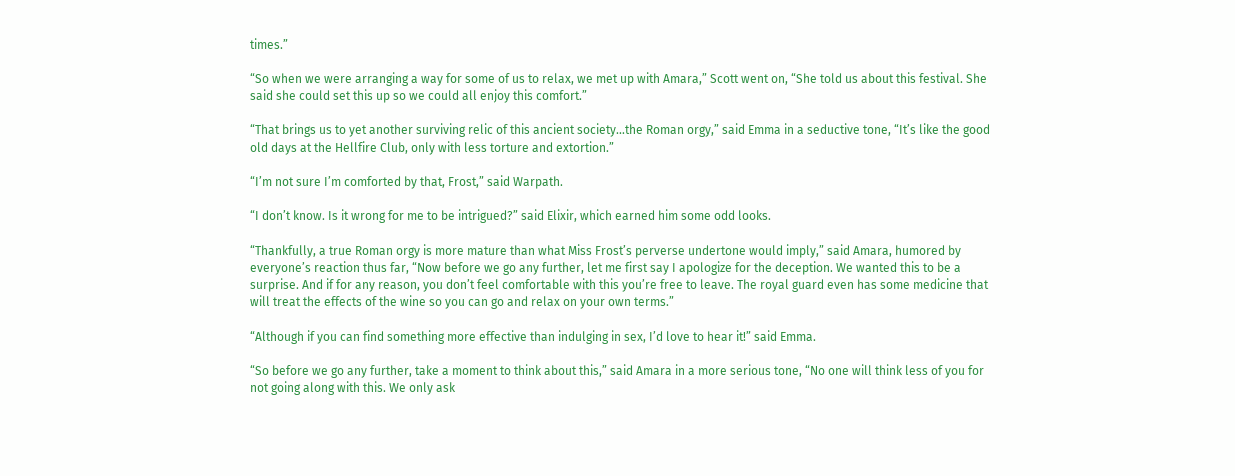times.”

“So when we were arranging a way for some of us to relax, we met up with Amara,” Scott went on, “She told us about this festival. She said she could set this up so we could all enjoy this comfort.”

“That brings us to yet another surviving relic of this ancient society...the Roman orgy,” said Emma in a seductive tone, “It’s like the good old days at the Hellfire Club, only with less torture and extortion.”

“I’m not sure I’m comforted by that, Frost,” said Warpath.

“I don’t know. Is it wrong for me to be intrigued?” said Elixir, which earned him some odd looks.

“Thankfully, a true Roman orgy is more mature than what Miss Frost’s perverse undertone would imply,” said Amara, humored by everyone’s reaction thus far, “Now before we go any further, let me first say I apologize for the deception. We wanted this to be a surprise. And if for any reason, you don’t feel comfortable with this you’re free to leave. The royal guard even has some medicine that will treat the effects of the wine so you can go and relax on your own terms.”

“Although if you can find something more effective than indulging in sex, I’d love to hear it!” said Emma.

“So before we go any further, take a moment to think about this,” said Amara in a more serious tone, “No one will think less of you for not going along with this. We only ask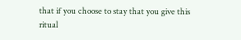that if you choose to stay that you give this ritual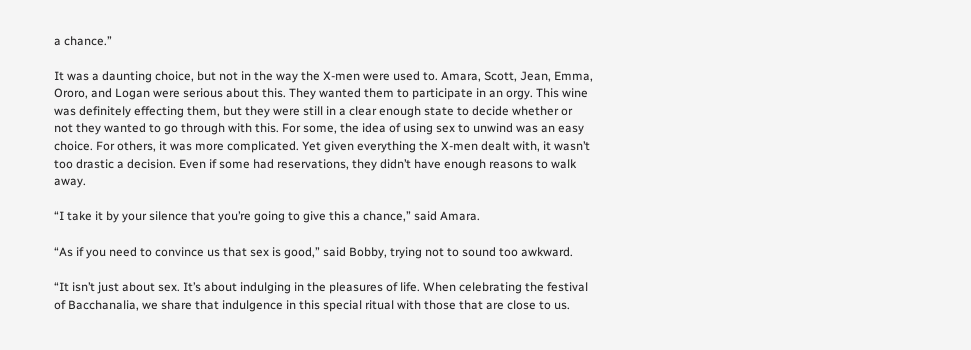a chance.”

It was a daunting choice, but not in the way the X-men were used to. Amara, Scott, Jean, Emma, Ororo, and Logan were serious about this. They wanted them to participate in an orgy. This wine was definitely effecting them, but they were still in a clear enough state to decide whether or not they wanted to go through with this. For some, the idea of using sex to unwind was an easy choice. For others, it was more complicated. Yet given everything the X-men dealt with, it wasn’t too drastic a decision. Even if some had reservations, they didn’t have enough reasons to walk away.

“I take it by your silence that you’re going to give this a chance,” said Amara.

“As if you need to convince us that sex is good,” said Bobby, trying not to sound too awkward.

“It isn’t just about sex. It’s about indulging in the pleasures of life. When celebrating the festival of Bacchanalia, we share that indulgence in this special ritual with those that are close to us.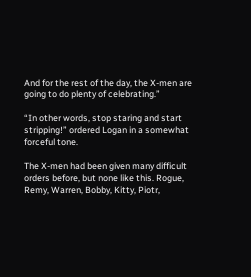And for the rest of the day, the X-men are going to do plenty of celebrating.”

“In other words, stop staring and start stripping!” ordered Logan in a somewhat forceful tone.

The X-men had been given many difficult orders before, but none like this. Rogue, Remy, Warren, Bobby, Kitty, Piotr,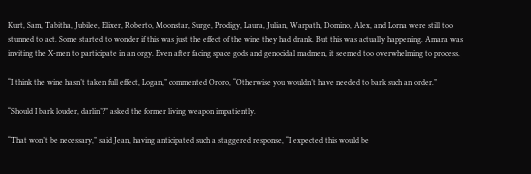Kurt, Sam, Tabitha, Jubilee, Elixer, Roberto, Moonstar, Surge, Prodigy, Laura, Julian, Warpath, Domino, Alex, and Lorna were still too stunned to act. Some started to wonder if this was just the effect of the wine they had drank. But this was actually happening. Amara was inviting the X-men to participate in an orgy. Even after facing space gods and genocidal madmen, it seemed too overwhelming to process.

“I think the wine hasn’t taken full effect, Logan,” commented Ororo, “Otherwise you wouldn’t have needed to bark such an order.”

“Should I bark louder, darlin’?” asked the former living weapon impatiently.

“That won’t be necessary,” said Jean, having anticipated such a staggered response, “I expected this would be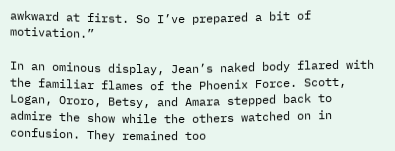awkward at first. So I’ve prepared a bit of motivation.”

In an ominous display, Jean’s naked body flared with the familiar flames of the Phoenix Force. Scott, Logan, Ororo, Betsy, and Amara stepped back to admire the show while the others watched on in confusion. They remained too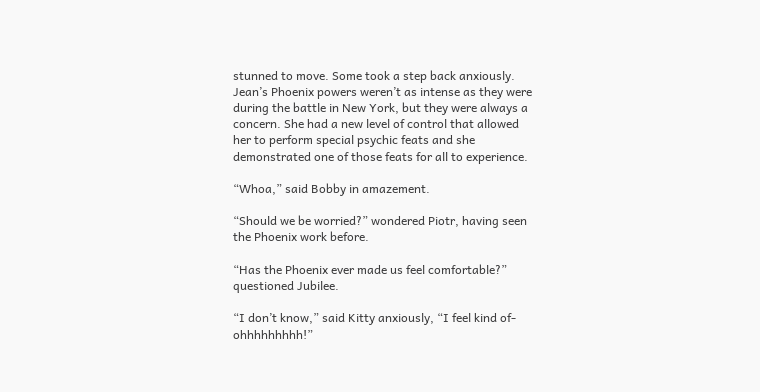stunned to move. Some took a step back anxiously. Jean’s Phoenix powers weren’t as intense as they were during the battle in New York, but they were always a concern. She had a new level of control that allowed her to perform special psychic feats and she demonstrated one of those feats for all to experience.

“Whoa,” said Bobby in amazement.

“Should we be worried?” wondered Piotr, having seen the Phoenix work before.

“Has the Phoenix ever made us feel comfortable?” questioned Jubilee.

“I don’t know,” said Kitty anxiously, “I feel kind of-ohhhhhhhhh!”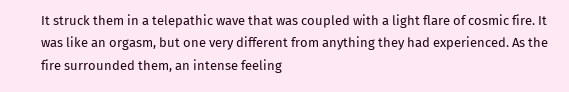It struck them in a telepathic wave that was coupled with a light flare of cosmic fire. It was like an orgasm, but one very different from anything they had experienced. As the fire surrounded them, an intense feeling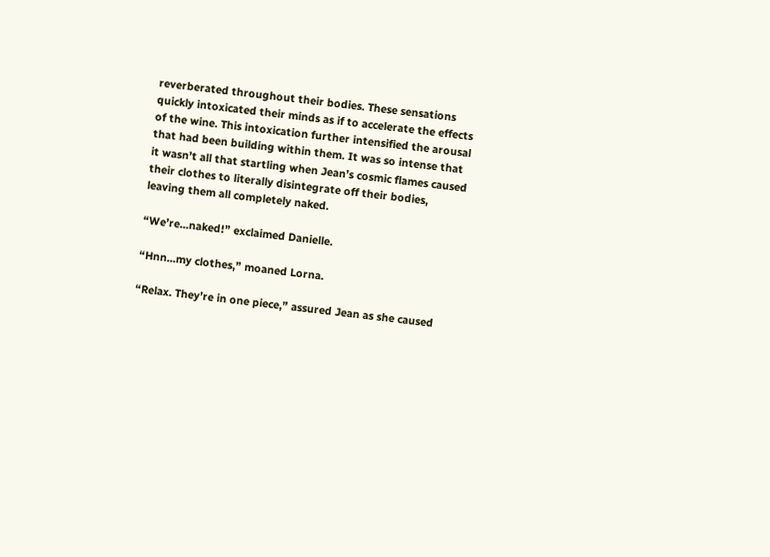reverberated throughout their bodies. These sensations quickly intoxicated their minds as if to accelerate the effects of the wine. This intoxication further intensified the arousal that had been building within them. It was so intense that it wasn’t all that startling when Jean’s cosmic flames caused their clothes to literally disintegrate off their bodies, leaving them all completely naked.

“We’re...naked!” exclaimed Danielle.

“Hnn...my clothes,” moaned Lorna.

“Relax. They’re in one piece,” assured Jean as she caused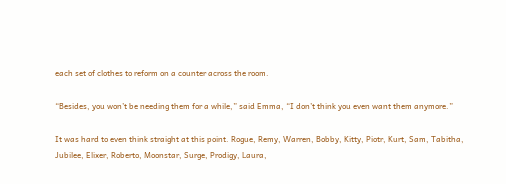each set of clothes to reform on a counter across the room.

“Besides, you won’t be needing them for a while,” said Emma, “I don’t think you even want them anymore.”

It was hard to even think straight at this point. Rogue, Remy, Warren, Bobby, Kitty, Piotr, Kurt, Sam, Tabitha, Jubilee, Elixer, Roberto, Moonstar, Surge, Prodigy, Laura,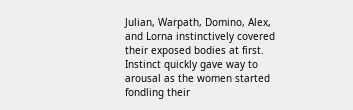Julian, Warpath, Domino, Alex, and Lorna instinctively covered their exposed bodies at first. Instinct quickly gave way to arousal as the women started fondling their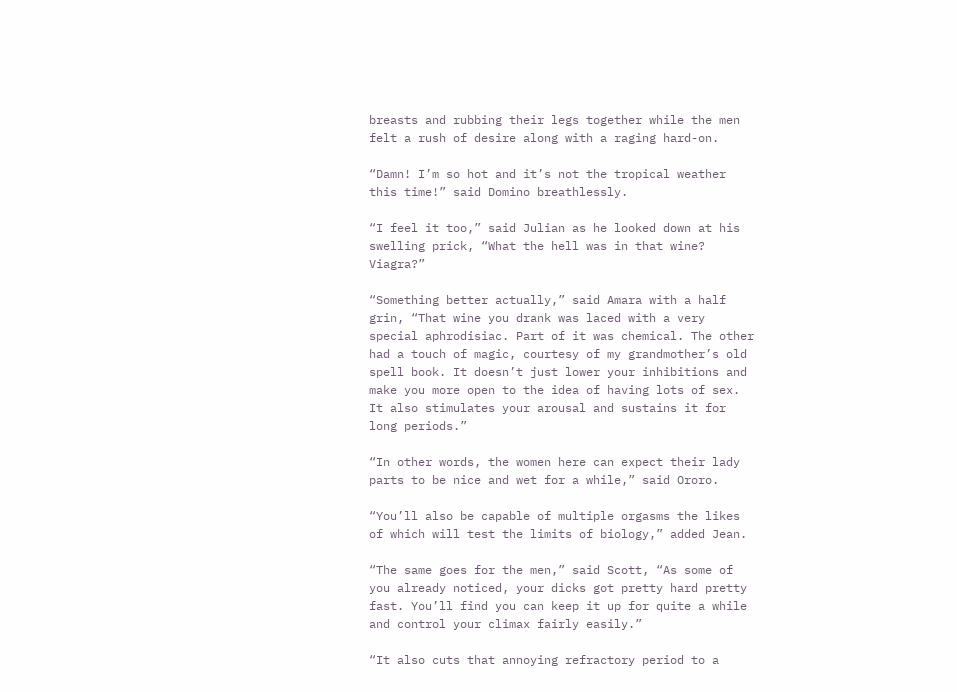breasts and rubbing their legs together while the men felt a rush of desire along with a raging hard-on.

“Damn! I’m so hot and it’s not the tropical weather this time!” said Domino breathlessly.

“I feel it too,” said Julian as he looked down at his swelling prick, “What the hell was in that wine? Viagra?”

“Something better actually,” said Amara with a half grin, “That wine you drank was laced with a very special aphrodisiac. Part of it was chemical. The other had a touch of magic, courtesy of my grandmother’s old spell book. It doesn’t just lower your inhibitions and make you more open to the idea of having lots of sex. It also stimulates your arousal and sustains it for long periods.”

“In other words, the women here can expect their lady parts to be nice and wet for a while,” said Ororo.

“You’ll also be capable of multiple orgasms the likes of which will test the limits of biology,” added Jean.

“The same goes for the men,” said Scott, “As some of you already noticed, your dicks got pretty hard pretty fast. You’ll find you can keep it up for quite a while and control your climax fairly easily.”

“It also cuts that annoying refractory period to a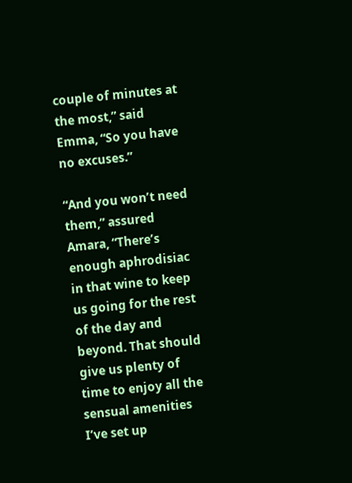couple of minutes at the most,” said Emma, “So you have no excuses.”

“And you won’t need them,” assured Amara, “There’s enough aphrodisiac in that wine to keep us going for the rest of the day and beyond. That should give us plenty of time to enjoy all the sensual amenities I’ve set up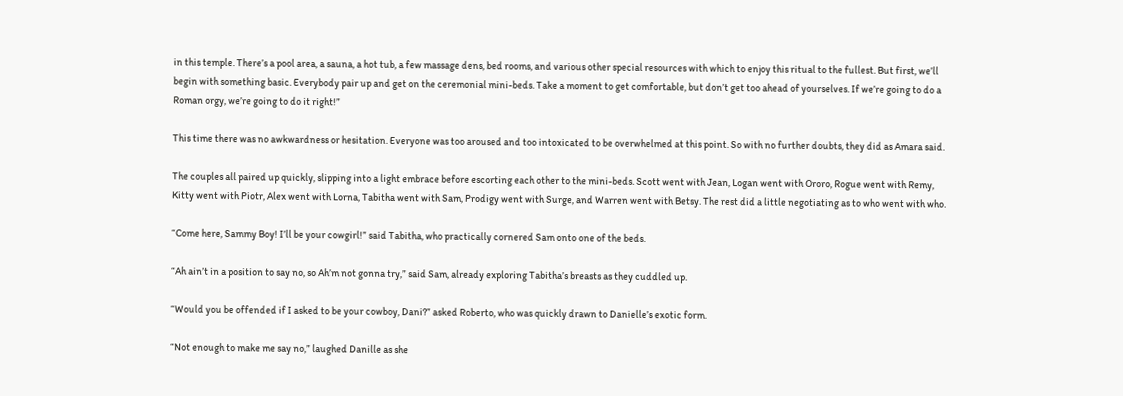in this temple. There’s a pool area, a sauna, a hot tub, a few massage dens, bed rooms, and various other special resources with which to enjoy this ritual to the fullest. But first, we’ll begin with something basic. Everybody pair up and get on the ceremonial mini-beds. Take a moment to get comfortable, but don’t get too ahead of yourselves. If we’re going to do a Roman orgy, we’re going to do it right!”

This time there was no awkwardness or hesitation. Everyone was too aroused and too intoxicated to be overwhelmed at this point. So with no further doubts, they did as Amara said.

The couples all paired up quickly, slipping into a light embrace before escorting each other to the mini-beds. Scott went with Jean, Logan went with Ororo, Rogue went with Remy, Kitty went with Piotr, Alex went with Lorna, Tabitha went with Sam, Prodigy went with Surge, and Warren went with Betsy. The rest did a little negotiating as to who went with who.

“Come here, Sammy Boy! I’ll be your cowgirl!” said Tabitha, who practically cornered Sam onto one of the beds.

“Ah ain’t in a position to say no, so Ah’m not gonna try,” said Sam, already exploring Tabitha’s breasts as they cuddled up.

“Would you be offended if I asked to be your cowboy, Dani?” asked Roberto, who was quickly drawn to Danielle’s exotic form.

“Not enough to make me say no,” laughed Danille as she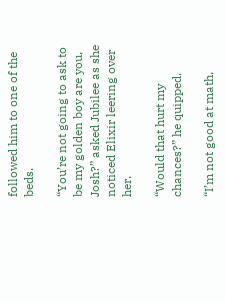followed him to one of the beds.

“You’re not going to ask to be my golden boy are you, Josh?” asked Jubilee as she noticed Elixir leering over her.

“Would that hurt my chances?” he quipped.

“I’m not good at math,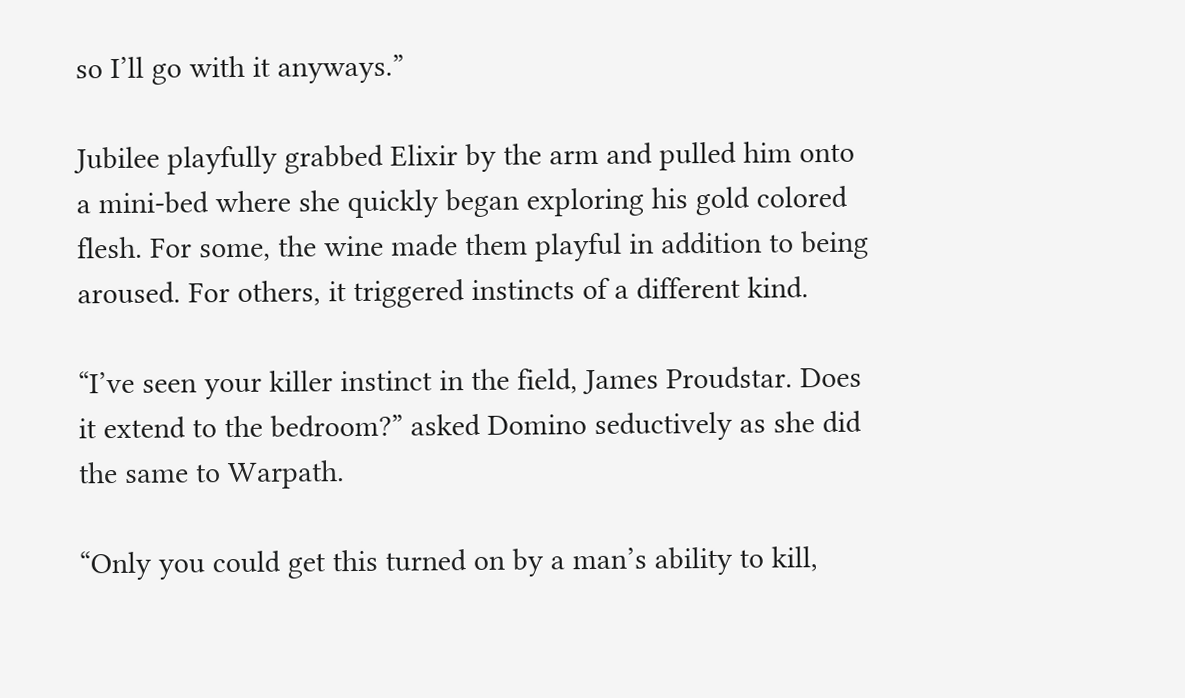so I’ll go with it anyways.”

Jubilee playfully grabbed Elixir by the arm and pulled him onto a mini-bed where she quickly began exploring his gold colored flesh. For some, the wine made them playful in addition to being aroused. For others, it triggered instincts of a different kind.

“I’ve seen your killer instinct in the field, James Proudstar. Does it extend to the bedroom?” asked Domino seductively as she did the same to Warpath.

“Only you could get this turned on by a man’s ability to kill,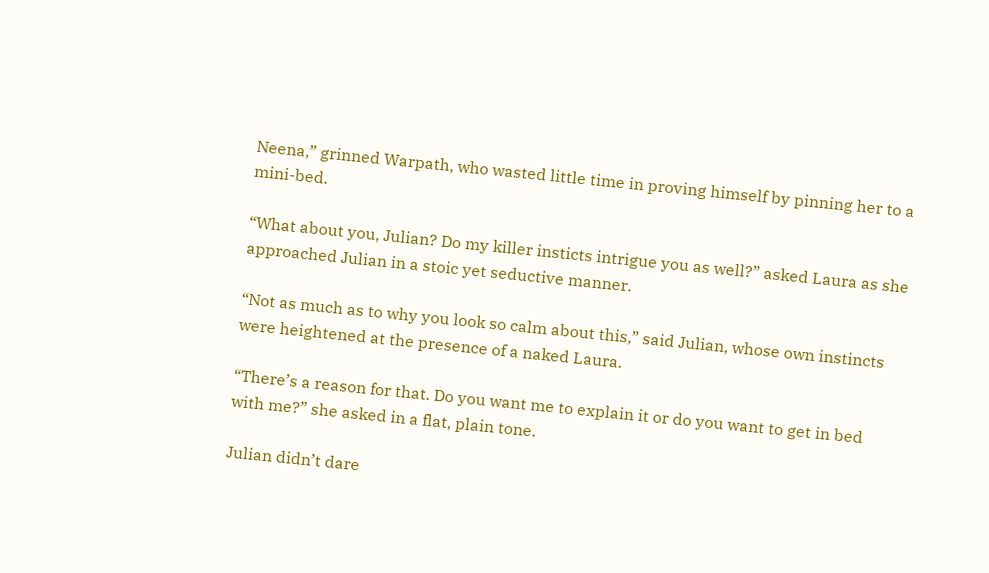Neena,” grinned Warpath, who wasted little time in proving himself by pinning her to a mini-bed.

“What about you, Julian? Do my killer insticts intrigue you as well?” asked Laura as she approached Julian in a stoic yet seductive manner.

“Not as much as to why you look so calm about this,” said Julian, whose own instincts were heightened at the presence of a naked Laura.

“There’s a reason for that. Do you want me to explain it or do you want to get in bed with me?” she asked in a flat, plain tone.

Julian didn’t dare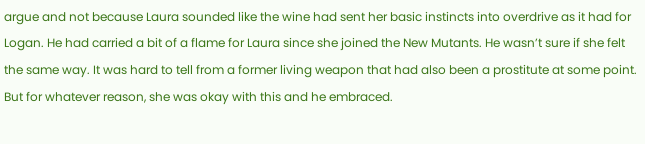argue and not because Laura sounded like the wine had sent her basic instincts into overdrive as it had for Logan. He had carried a bit of a flame for Laura since she joined the New Mutants. He wasn’t sure if she felt the same way. It was hard to tell from a former living weapon that had also been a prostitute at some point. But for whatever reason, she was okay with this and he embraced.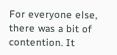For everyone else, there was a bit of contention. It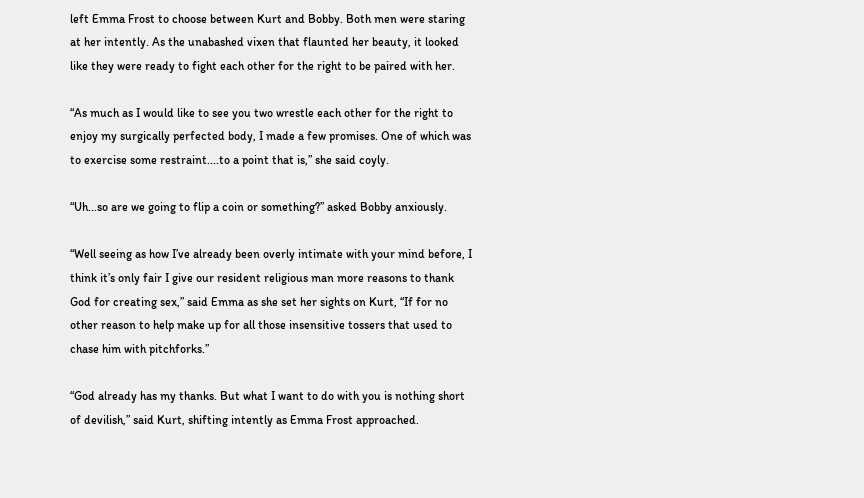left Emma Frost to choose between Kurt and Bobby. Both men were staring at her intently. As the unabashed vixen that flaunted her beauty, it looked like they were ready to fight each other for the right to be paired with her.

“As much as I would like to see you two wrestle each other for the right to enjoy my surgically perfected body, I made a few promises. One of which was to exercise some restraint....to a point that is,” she said coyly.

“Uh...so are we going to flip a coin or something?” asked Bobby anxiously.

“Well seeing as how I’ve already been overly intimate with your mind before, I think it’s only fair I give our resident religious man more reasons to thank God for creating sex,” said Emma as she set her sights on Kurt, “If for no other reason to help make up for all those insensitive tossers that used to chase him with pitchforks.”

“God already has my thanks. But what I want to do with you is nothing short of devilish,” said Kurt, shifting intently as Emma Frost approached.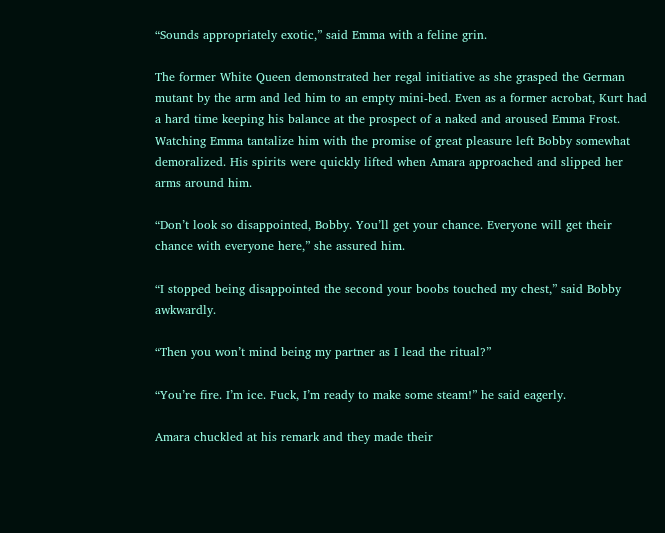“Sounds appropriately exotic,” said Emma with a feline grin.

The former White Queen demonstrated her regal initiative as she grasped the German mutant by the arm and led him to an empty mini-bed. Even as a former acrobat, Kurt had a hard time keeping his balance at the prospect of a naked and aroused Emma Frost. Watching Emma tantalize him with the promise of great pleasure left Bobby somewhat demoralized. His spirits were quickly lifted when Amara approached and slipped her arms around him.

“Don’t look so disappointed, Bobby. You’ll get your chance. Everyone will get their chance with everyone here,” she assured him.

“I stopped being disappointed the second your boobs touched my chest,” said Bobby awkwardly.

“Then you won’t mind being my partner as I lead the ritual?”

“You’re fire. I’m ice. Fuck, I’m ready to make some steam!” he said eagerly.

Amara chuckled at his remark and they made their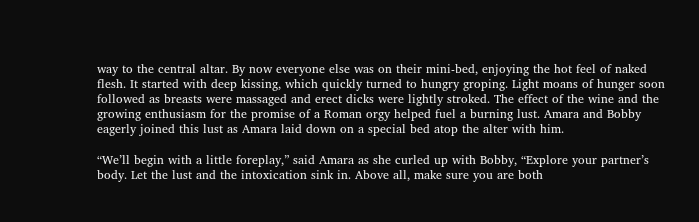way to the central altar. By now everyone else was on their mini-bed, enjoying the hot feel of naked flesh. It started with deep kissing, which quickly turned to hungry groping. Light moans of hunger soon followed as breasts were massaged and erect dicks were lightly stroked. The effect of the wine and the growing enthusiasm for the promise of a Roman orgy helped fuel a burning lust. Amara and Bobby eagerly joined this lust as Amara laid down on a special bed atop the alter with him.

“We’ll begin with a little foreplay,” said Amara as she curled up with Bobby, “Explore your partner’s body. Let the lust and the intoxication sink in. Above all, make sure you are both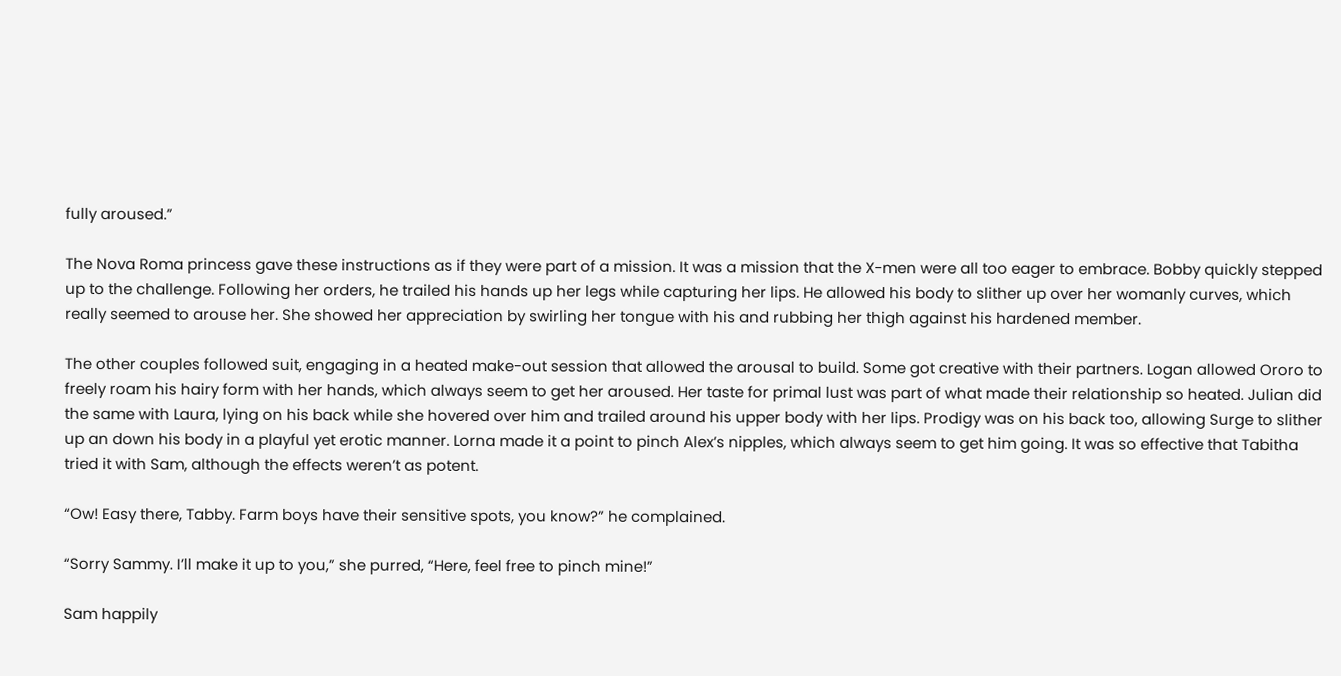fully aroused.”

The Nova Roma princess gave these instructions as if they were part of a mission. It was a mission that the X-men were all too eager to embrace. Bobby quickly stepped up to the challenge. Following her orders, he trailed his hands up her legs while capturing her lips. He allowed his body to slither up over her womanly curves, which really seemed to arouse her. She showed her appreciation by swirling her tongue with his and rubbing her thigh against his hardened member.

The other couples followed suit, engaging in a heated make-out session that allowed the arousal to build. Some got creative with their partners. Logan allowed Ororo to freely roam his hairy form with her hands, which always seem to get her aroused. Her taste for primal lust was part of what made their relationship so heated. Julian did the same with Laura, lying on his back while she hovered over him and trailed around his upper body with her lips. Prodigy was on his back too, allowing Surge to slither up an down his body in a playful yet erotic manner. Lorna made it a point to pinch Alex’s nipples, which always seem to get him going. It was so effective that Tabitha tried it with Sam, although the effects weren’t as potent.

“Ow! Easy there, Tabby. Farm boys have their sensitive spots, you know?” he complained.

“Sorry Sammy. I’ll make it up to you,” she purred, “Here, feel free to pinch mine!”

Sam happily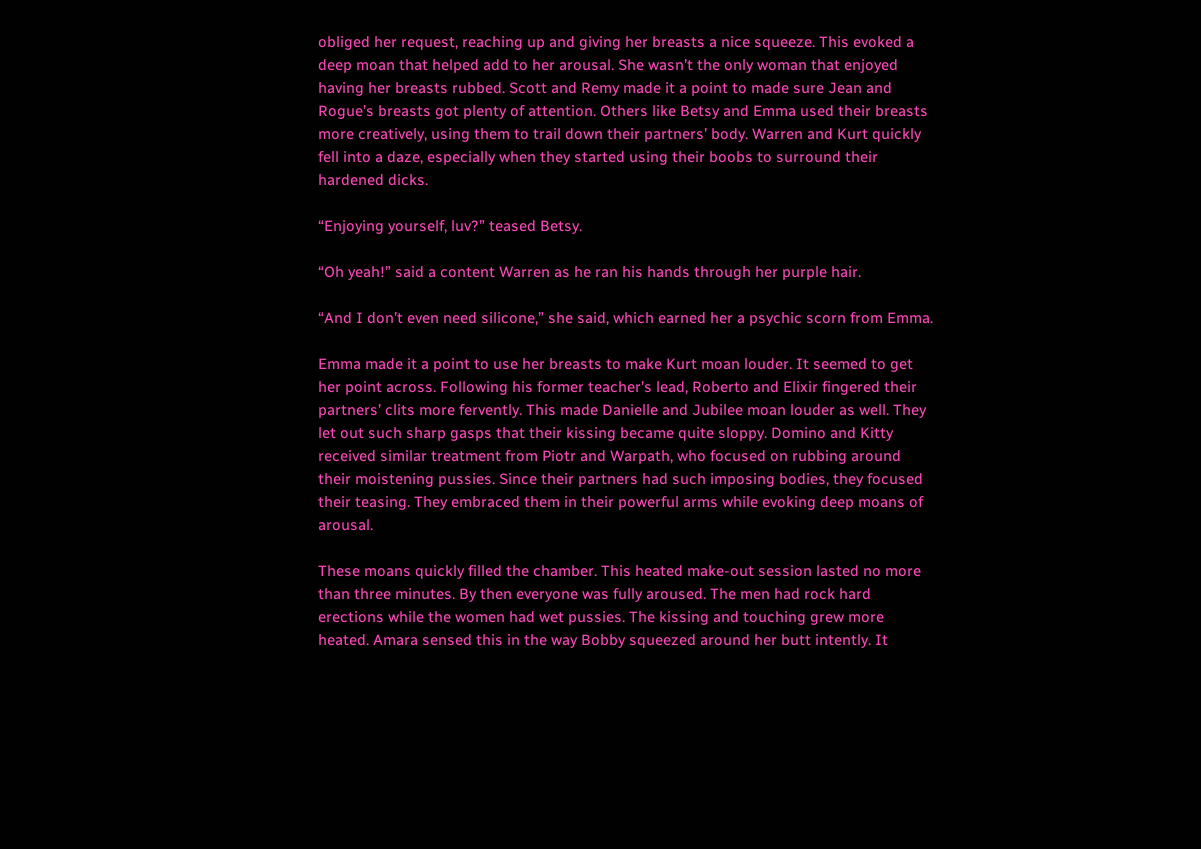obliged her request, reaching up and giving her breasts a nice squeeze. This evoked a deep moan that helped add to her arousal. She wasn’t the only woman that enjoyed having her breasts rubbed. Scott and Remy made it a point to made sure Jean and Rogue’s breasts got plenty of attention. Others like Betsy and Emma used their breasts more creatively, using them to trail down their partners’ body. Warren and Kurt quickly fell into a daze, especially when they started using their boobs to surround their hardened dicks.

“Enjoying yourself, luv?” teased Betsy.

“Oh yeah!” said a content Warren as he ran his hands through her purple hair.

“And I don’t even need silicone,” she said, which earned her a psychic scorn from Emma.

Emma made it a point to use her breasts to make Kurt moan louder. It seemed to get her point across. Following his former teacher’s lead, Roberto and Elixir fingered their partners’ clits more fervently. This made Danielle and Jubilee moan louder as well. They let out such sharp gasps that their kissing became quite sloppy. Domino and Kitty received similar treatment from Piotr and Warpath, who focused on rubbing around their moistening pussies. Since their partners had such imposing bodies, they focused their teasing. They embraced them in their powerful arms while evoking deep moans of arousal.

These moans quickly filled the chamber. This heated make-out session lasted no more than three minutes. By then everyone was fully aroused. The men had rock hard erections while the women had wet pussies. The kissing and touching grew more heated. Amara sensed this in the way Bobby squeezed around her butt intently. It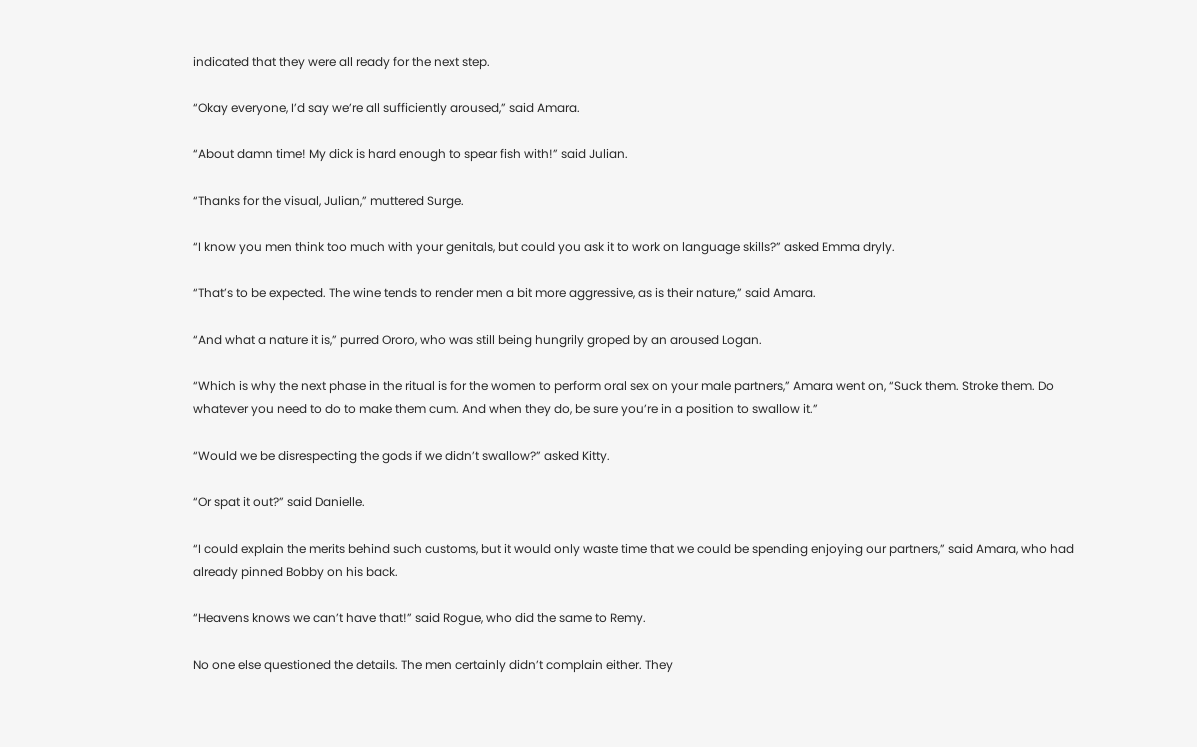indicated that they were all ready for the next step.

“Okay everyone, I’d say we’re all sufficiently aroused,” said Amara.

“About damn time! My dick is hard enough to spear fish with!” said Julian.

“Thanks for the visual, Julian,” muttered Surge.

“I know you men think too much with your genitals, but could you ask it to work on language skills?” asked Emma dryly.

“That’s to be expected. The wine tends to render men a bit more aggressive, as is their nature,” said Amara.

“And what a nature it is,” purred Ororo, who was still being hungrily groped by an aroused Logan.

“Which is why the next phase in the ritual is for the women to perform oral sex on your male partners,” Amara went on, “Suck them. Stroke them. Do whatever you need to do to make them cum. And when they do, be sure you’re in a position to swallow it.”

“Would we be disrespecting the gods if we didn’t swallow?” asked Kitty.

“Or spat it out?” said Danielle.

“I could explain the merits behind such customs, but it would only waste time that we could be spending enjoying our partners,” said Amara, who had already pinned Bobby on his back.

“Heavens knows we can’t have that!” said Rogue, who did the same to Remy.

No one else questioned the details. The men certainly didn’t complain either. They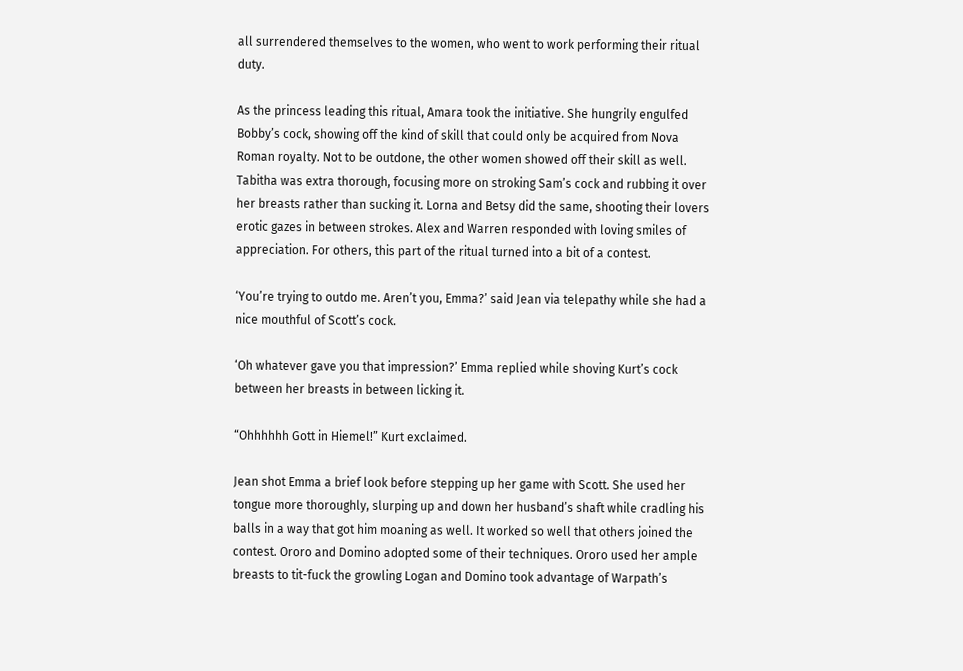all surrendered themselves to the women, who went to work performing their ritual duty.

As the princess leading this ritual, Amara took the initiative. She hungrily engulfed Bobby’s cock, showing off the kind of skill that could only be acquired from Nova Roman royalty. Not to be outdone, the other women showed off their skill as well. Tabitha was extra thorough, focusing more on stroking Sam’s cock and rubbing it over her breasts rather than sucking it. Lorna and Betsy did the same, shooting their lovers erotic gazes in between strokes. Alex and Warren responded with loving smiles of appreciation. For others, this part of the ritual turned into a bit of a contest.

‘You’re trying to outdo me. Aren’t you, Emma?’ said Jean via telepathy while she had a nice mouthful of Scott’s cock.

‘Oh whatever gave you that impression?’ Emma replied while shoving Kurt’s cock between her breasts in between licking it.

“Ohhhhhh Gott in Hiemel!” Kurt exclaimed.

Jean shot Emma a brief look before stepping up her game with Scott. She used her tongue more thoroughly, slurping up and down her husband’s shaft while cradling his balls in a way that got him moaning as well. It worked so well that others joined the contest. Ororo and Domino adopted some of their techniques. Ororo used her ample breasts to tit-fuck the growling Logan and Domino took advantage of Warpath’s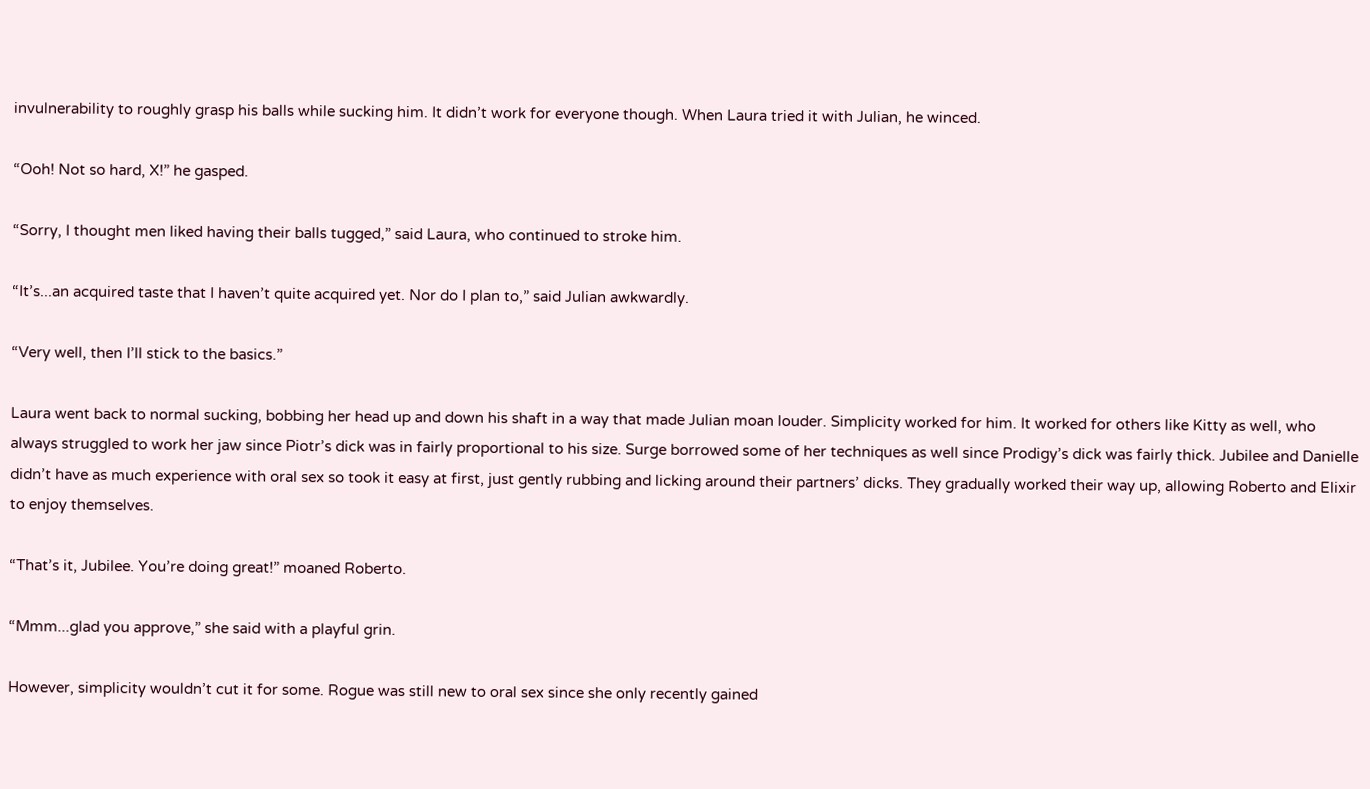invulnerability to roughly grasp his balls while sucking him. It didn’t work for everyone though. When Laura tried it with Julian, he winced.

“Ooh! Not so hard, X!” he gasped.

“Sorry, I thought men liked having their balls tugged,” said Laura, who continued to stroke him.

“It’s...an acquired taste that I haven’t quite acquired yet. Nor do I plan to,” said Julian awkwardly.

“Very well, then I’ll stick to the basics.”

Laura went back to normal sucking, bobbing her head up and down his shaft in a way that made Julian moan louder. Simplicity worked for him. It worked for others like Kitty as well, who always struggled to work her jaw since Piotr’s dick was in fairly proportional to his size. Surge borrowed some of her techniques as well since Prodigy’s dick was fairly thick. Jubilee and Danielle didn’t have as much experience with oral sex so took it easy at first, just gently rubbing and licking around their partners’ dicks. They gradually worked their way up, allowing Roberto and Elixir to enjoy themselves.

“That’s it, Jubilee. You’re doing great!” moaned Roberto.

“Mmm...glad you approve,” she said with a playful grin.

However, simplicity wouldn’t cut it for some. Rogue was still new to oral sex since she only recently gained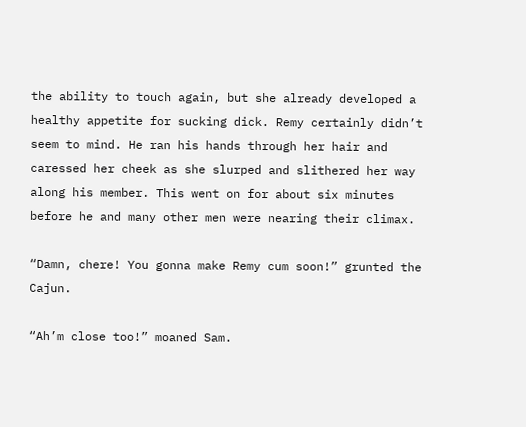the ability to touch again, but she already developed a healthy appetite for sucking dick. Remy certainly didn’t seem to mind. He ran his hands through her hair and caressed her cheek as she slurped and slithered her way along his member. This went on for about six minutes before he and many other men were nearing their climax.

“Damn, chere! You gonna make Remy cum soon!” grunted the Cajun.

“Ah’m close too!” moaned Sam.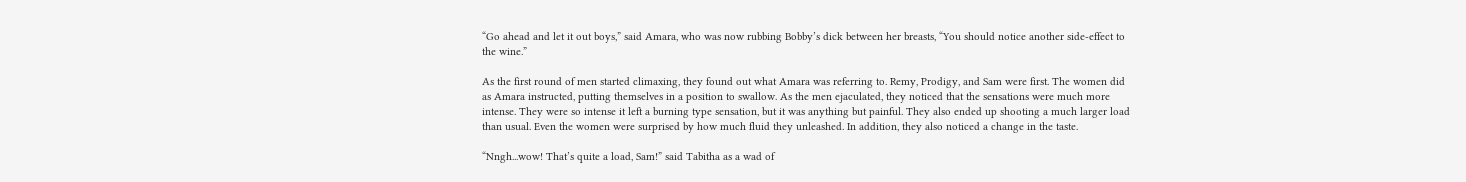“Go ahead and let it out boys,” said Amara, who was now rubbing Bobby’s dick between her breasts, “You should notice another side-effect to the wine.”

As the first round of men started climaxing, they found out what Amara was referring to. Remy, Prodigy, and Sam were first. The women did as Amara instructed, putting themselves in a position to swallow. As the men ejaculated, they noticed that the sensations were much more intense. They were so intense it left a burning type sensation, but it was anything but painful. They also ended up shooting a much larger load than usual. Even the women were surprised by how much fluid they unleashed. In addition, they also noticed a change in the taste.

“Nngh...wow! That’s quite a load, Sam!” said Tabitha as a wad of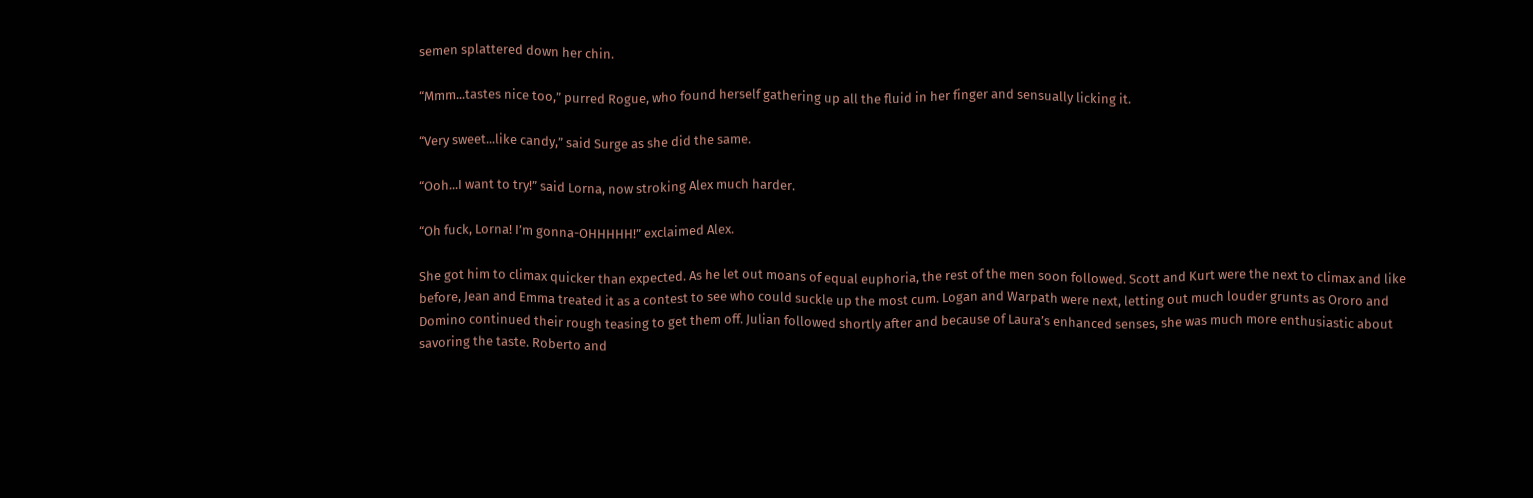semen splattered down her chin.

“Mmm...tastes nice too,” purred Rogue, who found herself gathering up all the fluid in her finger and sensually licking it.

“Very sweet...like candy,” said Surge as she did the same.

“Ooh...I want to try!” said Lorna, now stroking Alex much harder.

“Oh fuck, Lorna! I’m gonna-OHHHHH!” exclaimed Alex.

She got him to climax quicker than expected. As he let out moans of equal euphoria, the rest of the men soon followed. Scott and Kurt were the next to climax and like before, Jean and Emma treated it as a contest to see who could suckle up the most cum. Logan and Warpath were next, letting out much louder grunts as Ororo and Domino continued their rough teasing to get them off. Julian followed shortly after and because of Laura’s enhanced senses, she was much more enthusiastic about savoring the taste. Roberto and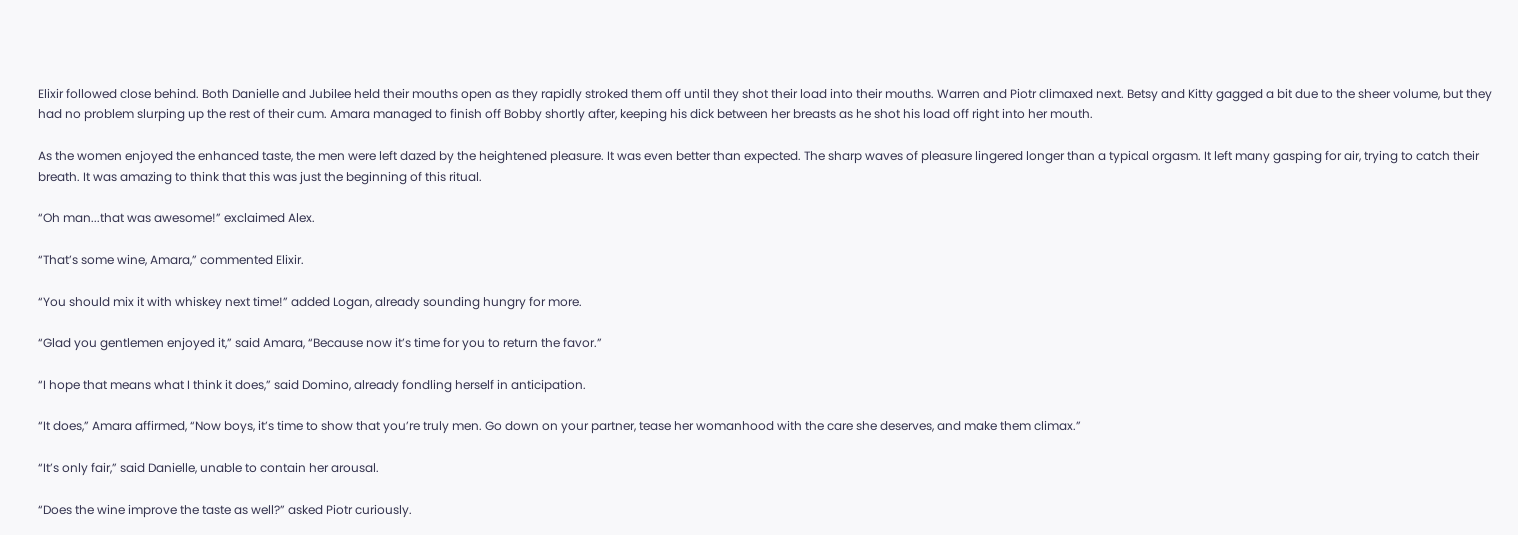Elixir followed close behind. Both Danielle and Jubilee held their mouths open as they rapidly stroked them off until they shot their load into their mouths. Warren and Piotr climaxed next. Betsy and Kitty gagged a bit due to the sheer volume, but they had no problem slurping up the rest of their cum. Amara managed to finish off Bobby shortly after, keeping his dick between her breasts as he shot his load off right into her mouth.

As the women enjoyed the enhanced taste, the men were left dazed by the heightened pleasure. It was even better than expected. The sharp waves of pleasure lingered longer than a typical orgasm. It left many gasping for air, trying to catch their breath. It was amazing to think that this was just the beginning of this ritual.

“Oh man...that was awesome!” exclaimed Alex.

“That’s some wine, Amara,” commented Elixir.

“You should mix it with whiskey next time!” added Logan, already sounding hungry for more.

“Glad you gentlemen enjoyed it,” said Amara, “Because now it’s time for you to return the favor.”

“I hope that means what I think it does,” said Domino, already fondling herself in anticipation.

“It does,” Amara affirmed, “Now boys, it’s time to show that you’re truly men. Go down on your partner, tease her womanhood with the care she deserves, and make them climax.”

“It’s only fair,” said Danielle, unable to contain her arousal.

“Does the wine improve the taste as well?” asked Piotr curiously.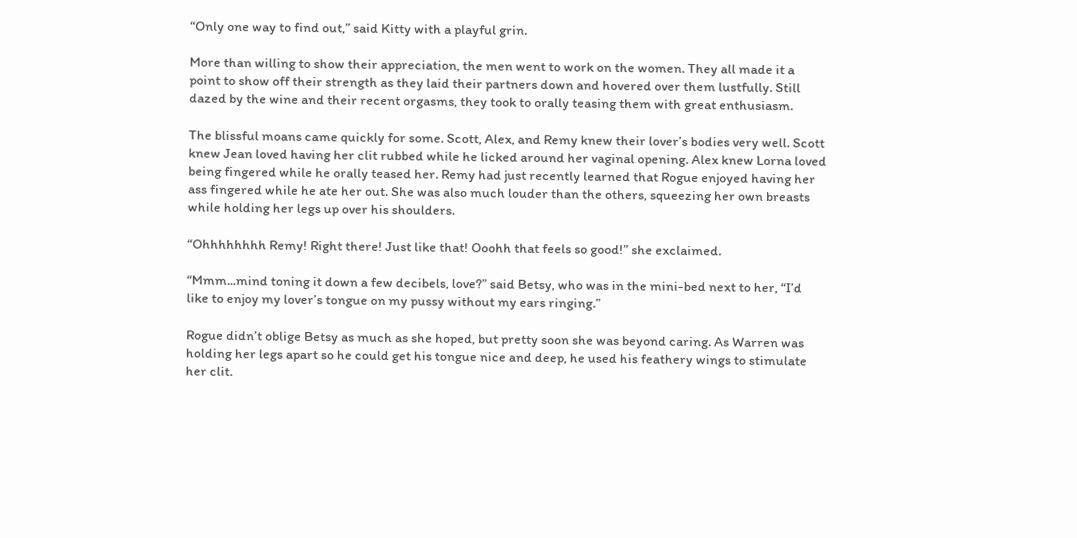“Only one way to find out,” said Kitty with a playful grin.

More than willing to show their appreciation, the men went to work on the women. They all made it a point to show off their strength as they laid their partners down and hovered over them lustfully. Still dazed by the wine and their recent orgasms, they took to orally teasing them with great enthusiasm.

The blissful moans came quickly for some. Scott, Alex, and Remy knew their lover’s bodies very well. Scott knew Jean loved having her clit rubbed while he licked around her vaginal opening. Alex knew Lorna loved being fingered while he orally teased her. Remy had just recently learned that Rogue enjoyed having her ass fingered while he ate her out. She was also much louder than the others, squeezing her own breasts while holding her legs up over his shoulders.

“Ohhhhhhhh Remy! Right there! Just like that! Ooohh that feels so good!” she exclaimed.

“Mmm...mind toning it down a few decibels, love?” said Betsy, who was in the mini-bed next to her, “I’d like to enjoy my lover’s tongue on my pussy without my ears ringing.”

Rogue didn’t oblige Betsy as much as she hoped, but pretty soon she was beyond caring. As Warren was holding her legs apart so he could get his tongue nice and deep, he used his feathery wings to stimulate her clit.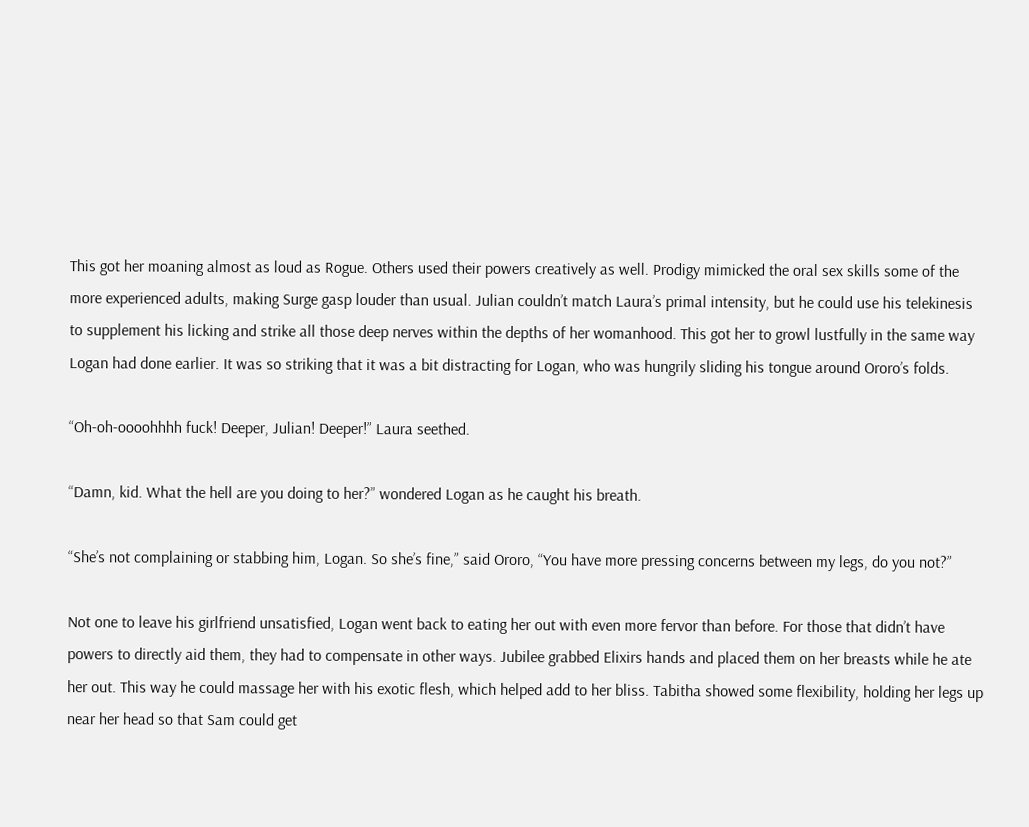This got her moaning almost as loud as Rogue. Others used their powers creatively as well. Prodigy mimicked the oral sex skills some of the more experienced adults, making Surge gasp louder than usual. Julian couldn’t match Laura’s primal intensity, but he could use his telekinesis to supplement his licking and strike all those deep nerves within the depths of her womanhood. This got her to growl lustfully in the same way Logan had done earlier. It was so striking that it was a bit distracting for Logan, who was hungrily sliding his tongue around Ororo’s folds.

“Oh-oh-oooohhhh fuck! Deeper, Julian! Deeper!” Laura seethed.

“Damn, kid. What the hell are you doing to her?” wondered Logan as he caught his breath.

“She’s not complaining or stabbing him, Logan. So she’s fine,” said Ororo, “You have more pressing concerns between my legs, do you not?”

Not one to leave his girlfriend unsatisfied, Logan went back to eating her out with even more fervor than before. For those that didn’t have powers to directly aid them, they had to compensate in other ways. Jubilee grabbed Elixirs hands and placed them on her breasts while he ate her out. This way he could massage her with his exotic flesh, which helped add to her bliss. Tabitha showed some flexibility, holding her legs up near her head so that Sam could get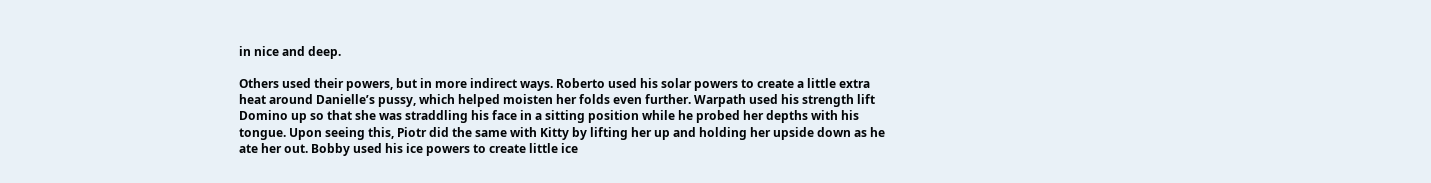in nice and deep.

Others used their powers, but in more indirect ways. Roberto used his solar powers to create a little extra heat around Danielle’s pussy, which helped moisten her folds even further. Warpath used his strength lift Domino up so that she was straddling his face in a sitting position while he probed her depths with his tongue. Upon seeing this, Piotr did the same with Kitty by lifting her up and holding her upside down as he ate her out. Bobby used his ice powers to create little ice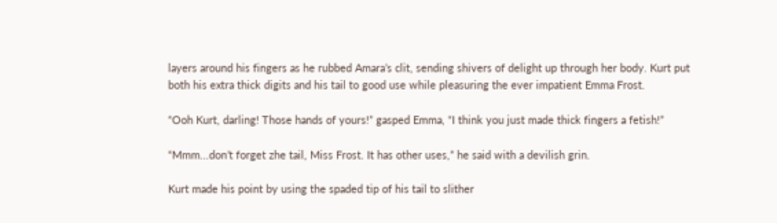layers around his fingers as he rubbed Amara’s clit, sending shivers of delight up through her body. Kurt put both his extra thick digits and his tail to good use while pleasuring the ever impatient Emma Frost.

“Ooh Kurt, darling! Those hands of yours!” gasped Emma, “I think you just made thick fingers a fetish!”

“Mmm...don’t forget zhe tail, Miss Frost. It has other uses,” he said with a devilish grin.

Kurt made his point by using the spaded tip of his tail to slither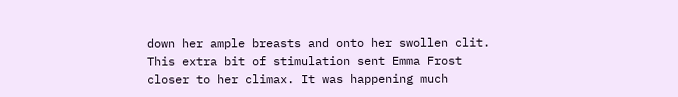down her ample breasts and onto her swollen clit. This extra bit of stimulation sent Emma Frost closer to her climax. It was happening much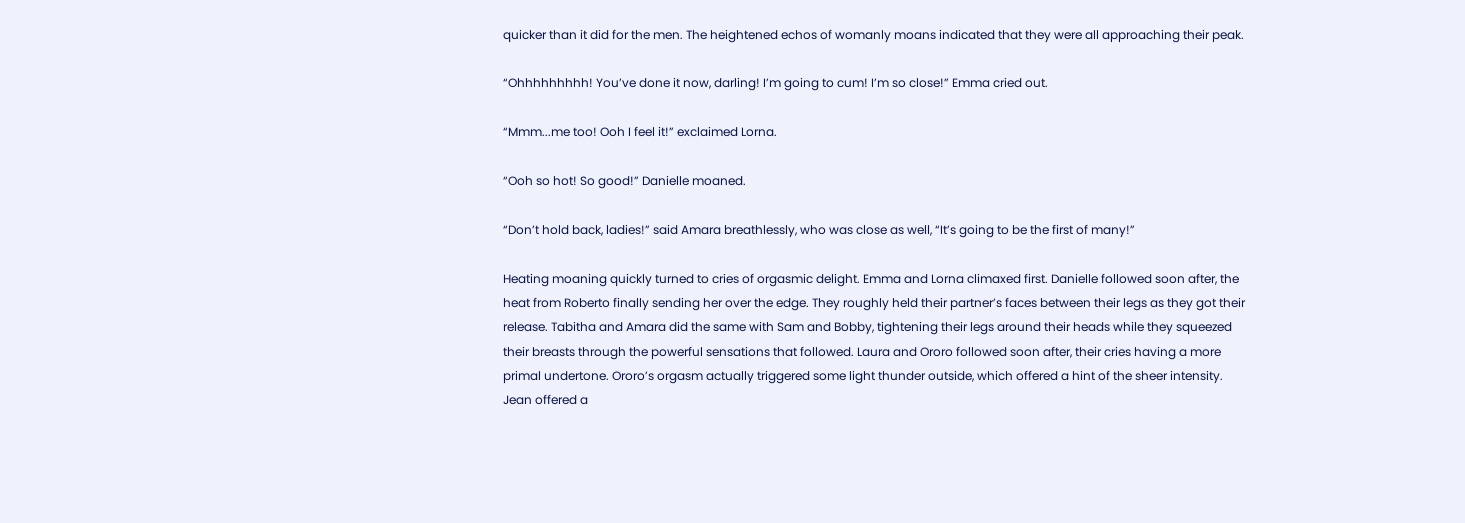quicker than it did for the men. The heightened echos of womanly moans indicated that they were all approaching their peak.

“Ohhhhhhhhh! You’ve done it now, darling! I’m going to cum! I’m so close!” Emma cried out.

“Mmm...me too! Ooh I feel it!” exclaimed Lorna.

“Ooh so hot! So good!” Danielle moaned.

“Don’t hold back, ladies!” said Amara breathlessly, who was close as well, “It’s going to be the first of many!”

Heating moaning quickly turned to cries of orgasmic delight. Emma and Lorna climaxed first. Danielle followed soon after, the heat from Roberto finally sending her over the edge. They roughly held their partner’s faces between their legs as they got their release. Tabitha and Amara did the same with Sam and Bobby, tightening their legs around their heads while they squeezed their breasts through the powerful sensations that followed. Laura and Ororo followed soon after, their cries having a more primal undertone. Ororo’s orgasm actually triggered some light thunder outside, which offered a hint of the sheer intensity. Jean offered a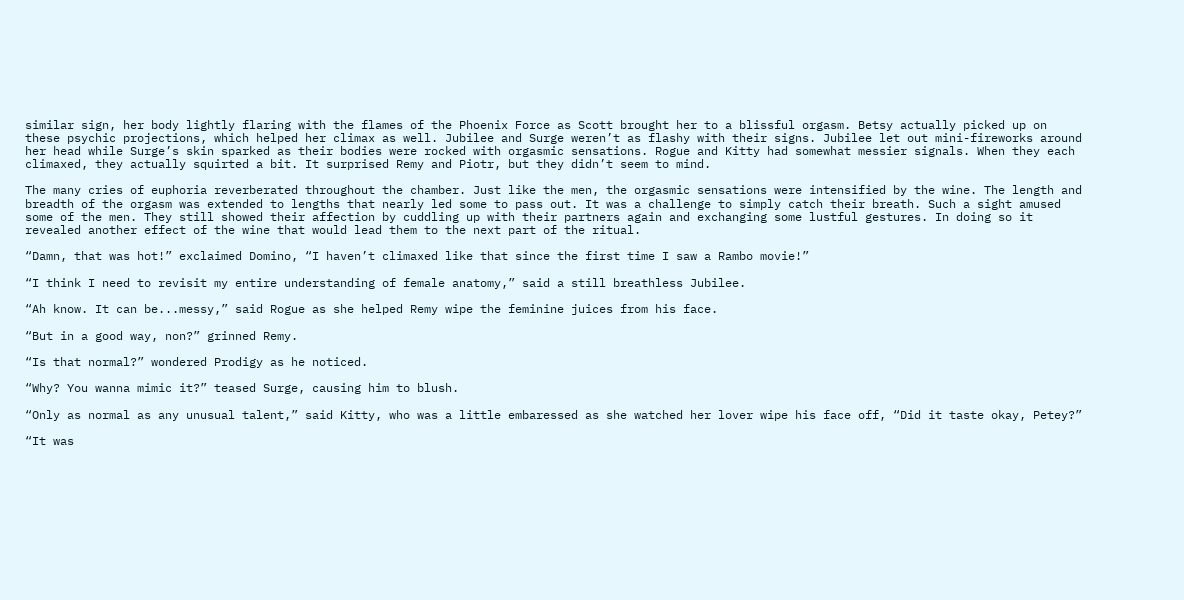similar sign, her body lightly flaring with the flames of the Phoenix Force as Scott brought her to a blissful orgasm. Betsy actually picked up on these psychic projections, which helped her climax as well. Jubilee and Surge weren’t as flashy with their signs. Jubilee let out mini-fireworks around her head while Surge’s skin sparked as their bodies were rocked with orgasmic sensations. Rogue and Kitty had somewhat messier signals. When they each climaxed, they actually squirted a bit. It surprised Remy and Piotr, but they didn’t seem to mind.

The many cries of euphoria reverberated throughout the chamber. Just like the men, the orgasmic sensations were intensified by the wine. The length and breadth of the orgasm was extended to lengths that nearly led some to pass out. It was a challenge to simply catch their breath. Such a sight amused some of the men. They still showed their affection by cuddling up with their partners again and exchanging some lustful gestures. In doing so it revealed another effect of the wine that would lead them to the next part of the ritual.

“Damn, that was hot!” exclaimed Domino, “I haven’t climaxed like that since the first time I saw a Rambo movie!”

“I think I need to revisit my entire understanding of female anatomy,” said a still breathless Jubilee.

“Ah know. It can be...messy,” said Rogue as she helped Remy wipe the feminine juices from his face.

“But in a good way, non?” grinned Remy.

“Is that normal?” wondered Prodigy as he noticed.

“Why? You wanna mimic it?” teased Surge, causing him to blush.

“Only as normal as any unusual talent,” said Kitty, who was a little embaressed as she watched her lover wipe his face off, “Did it taste okay, Petey?”

“It was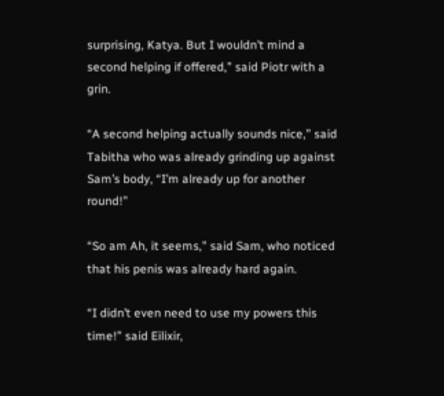surprising, Katya. But I wouldn’t mind a second helping if offered,” said Piotr with a grin.

“A second helping actually sounds nice,” said Tabitha who was already grinding up against Sam’s body, “I’m already up for another round!”

“So am Ah, it seems,” said Sam, who noticed that his penis was already hard again.

“I didn’t even need to use my powers this time!” said Eilixir,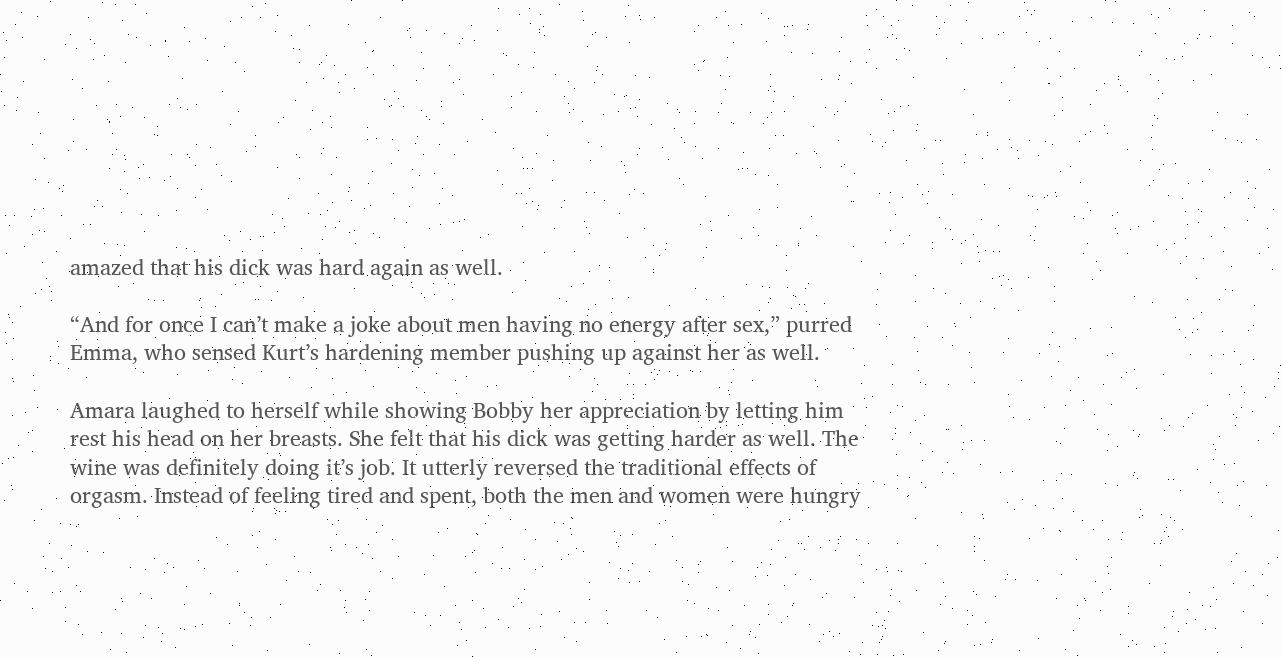amazed that his dick was hard again as well.

“And for once I can’t make a joke about men having no energy after sex,” purred Emma, who sensed Kurt’s hardening member pushing up against her as well.

Amara laughed to herself while showing Bobby her appreciation by letting him rest his head on her breasts. She felt that his dick was getting harder as well. The wine was definitely doing it’s job. It utterly reversed the traditional effects of orgasm. Instead of feeling tired and spent, both the men and women were hungry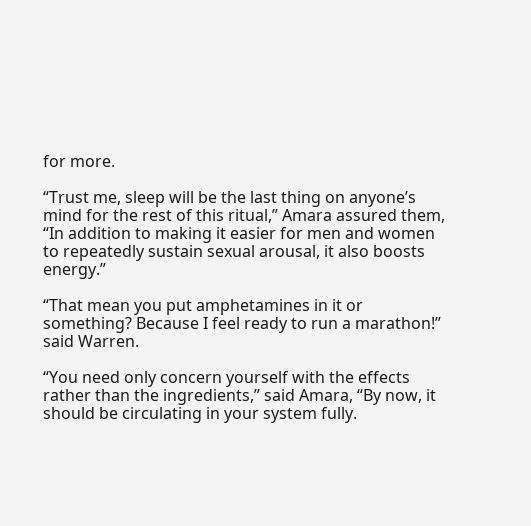for more.

“Trust me, sleep will be the last thing on anyone’s mind for the rest of this ritual,” Amara assured them, “In addition to making it easier for men and women to repeatedly sustain sexual arousal, it also boosts energy.”

“That mean you put amphetamines in it or something? Because I feel ready to run a marathon!” said Warren.

“You need only concern yourself with the effects rather than the ingredients,” said Amara, “By now, it should be circulating in your system fully.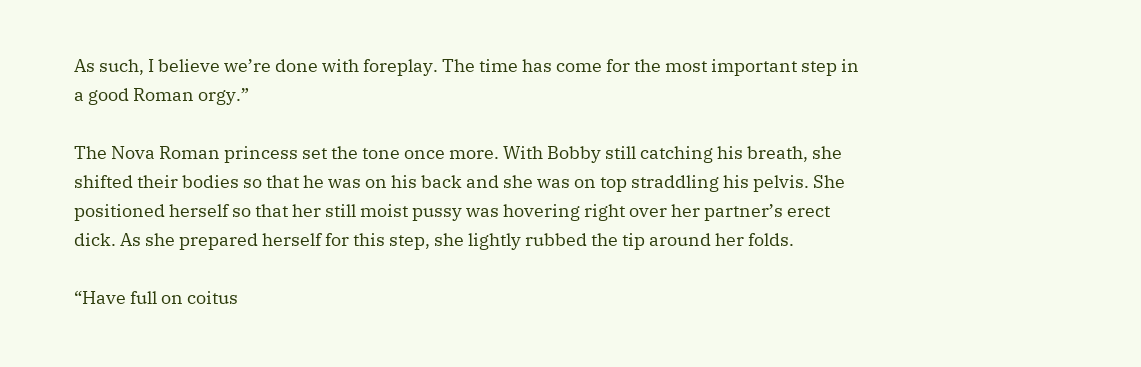As such, I believe we’re done with foreplay. The time has come for the most important step in a good Roman orgy.”

The Nova Roman princess set the tone once more. With Bobby still catching his breath, she shifted their bodies so that he was on his back and she was on top straddling his pelvis. She positioned herself so that her still moist pussy was hovering right over her partner’s erect dick. As she prepared herself for this step, she lightly rubbed the tip around her folds.

“Have full on coitus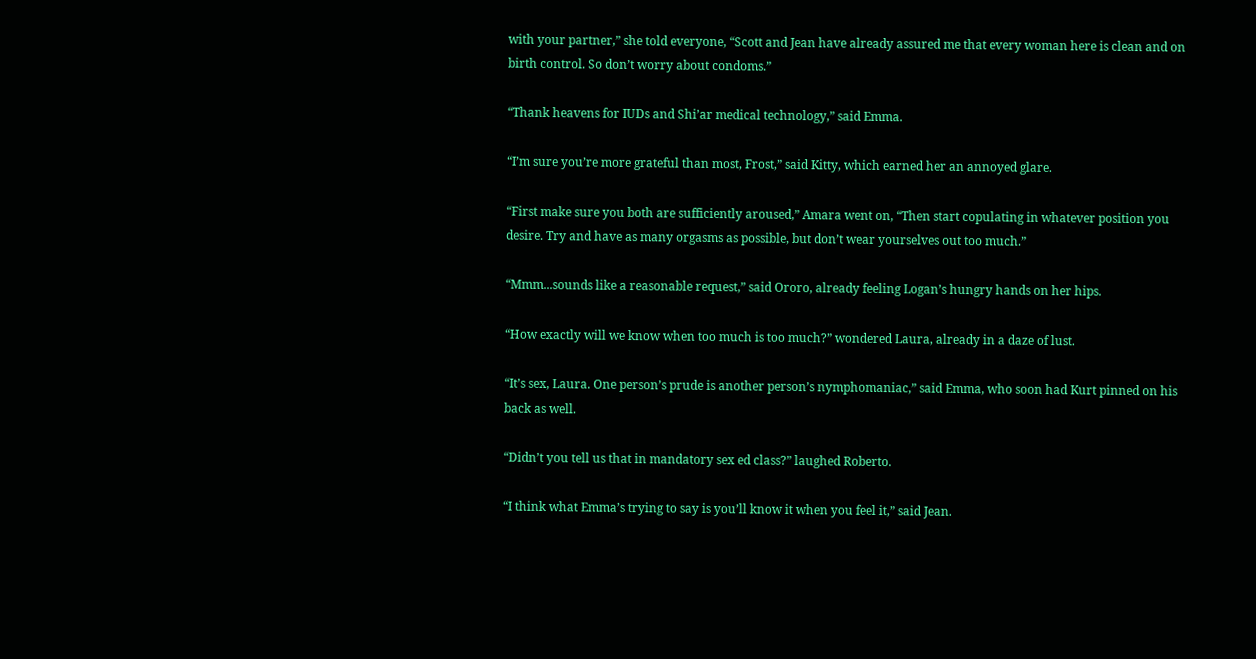with your partner,” she told everyone, “Scott and Jean have already assured me that every woman here is clean and on birth control. So don’t worry about condoms.”

“Thank heavens for IUDs and Shi’ar medical technology,” said Emma.

“I’m sure you’re more grateful than most, Frost,” said Kitty, which earned her an annoyed glare.

“First make sure you both are sufficiently aroused,” Amara went on, “Then start copulating in whatever position you desire. Try and have as many orgasms as possible, but don’t wear yourselves out too much.”

“Mmm...sounds like a reasonable request,” said Ororo, already feeling Logan’s hungry hands on her hips.

“How exactly will we know when too much is too much?” wondered Laura, already in a daze of lust.

“It’s sex, Laura. One person’s prude is another person’s nymphomaniac,” said Emma, who soon had Kurt pinned on his back as well.

“Didn’t you tell us that in mandatory sex ed class?” laughed Roberto.

“I think what Emma’s trying to say is you’ll know it when you feel it,” said Jean.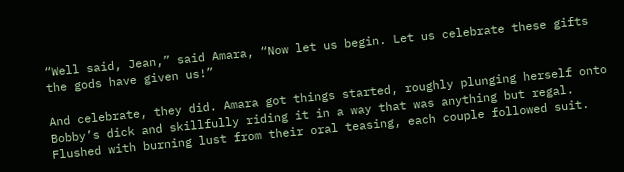“Well said, Jean,” said Amara, “Now let us begin. Let us celebrate these gifts the gods have given us!”

And celebrate, they did. Amara got things started, roughly plunging herself onto Bobby’s dick and skillfully riding it in a way that was anything but regal. Flushed with burning lust from their oral teasing, each couple followed suit.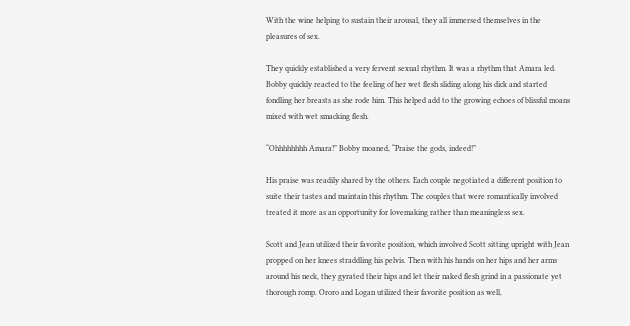With the wine helping to sustain their arousal, they all immersed themselves in the pleasures of sex.

They quickly established a very fervent sexual rhythm. It was a rhythm that Amara led. Bobby quickly reacted to the feeling of her wet flesh sliding along his dick and started fondling her breasts as she rode him. This helped add to the growing echoes of blissful moans mixed with wet smacking flesh.

“Ohhhhhhhh Amara!” Bobby moaned, “Praise the gods, indeed!”

His praise was readily shared by the others. Each couple negotiated a different position to suite their tastes and maintain this rhythm. The couples that were romantically involved treated it more as an opportunity for lovemaking rather than meaningless sex.

Scott and Jean utilized their favorite position, which involved Scott sitting upright with Jean propped on her knees straddling his pelvis. Then with his hands on her hips and her arms around his neck, they gyrated their hips and let their naked flesh grind in a passionate yet thorough romp. Ororo and Logan utilized their favorite position as well,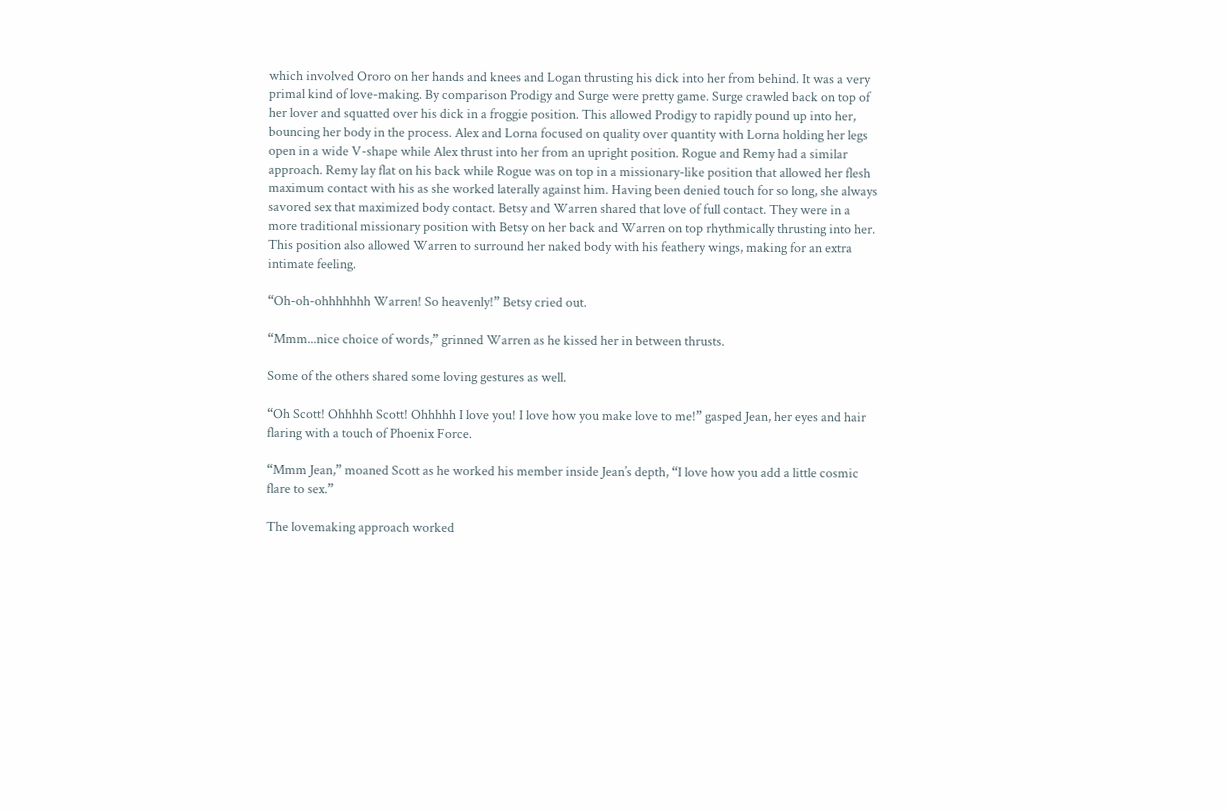which involved Ororo on her hands and knees and Logan thrusting his dick into her from behind. It was a very primal kind of love-making. By comparison Prodigy and Surge were pretty game. Surge crawled back on top of her lover and squatted over his dick in a froggie position. This allowed Prodigy to rapidly pound up into her, bouncing her body in the process. Alex and Lorna focused on quality over quantity with Lorna holding her legs open in a wide V-shape while Alex thrust into her from an upright position. Rogue and Remy had a similar approach. Remy lay flat on his back while Rogue was on top in a missionary-like position that allowed her flesh maximum contact with his as she worked laterally against him. Having been denied touch for so long, she always savored sex that maximized body contact. Betsy and Warren shared that love of full contact. They were in a more traditional missionary position with Betsy on her back and Warren on top rhythmically thrusting into her. This position also allowed Warren to surround her naked body with his feathery wings, making for an extra intimate feeling.

“Oh-oh-ohhhhhhh Warren! So heavenly!” Betsy cried out.

“Mmm...nice choice of words,” grinned Warren as he kissed her in between thrusts.

Some of the others shared some loving gestures as well.

“Oh Scott! Ohhhhh Scott! Ohhhhh I love you! I love how you make love to me!” gasped Jean, her eyes and hair flaring with a touch of Phoenix Force.

“Mmm Jean,” moaned Scott as he worked his member inside Jean’s depth, “I love how you add a little cosmic flare to sex.”

The lovemaking approach worked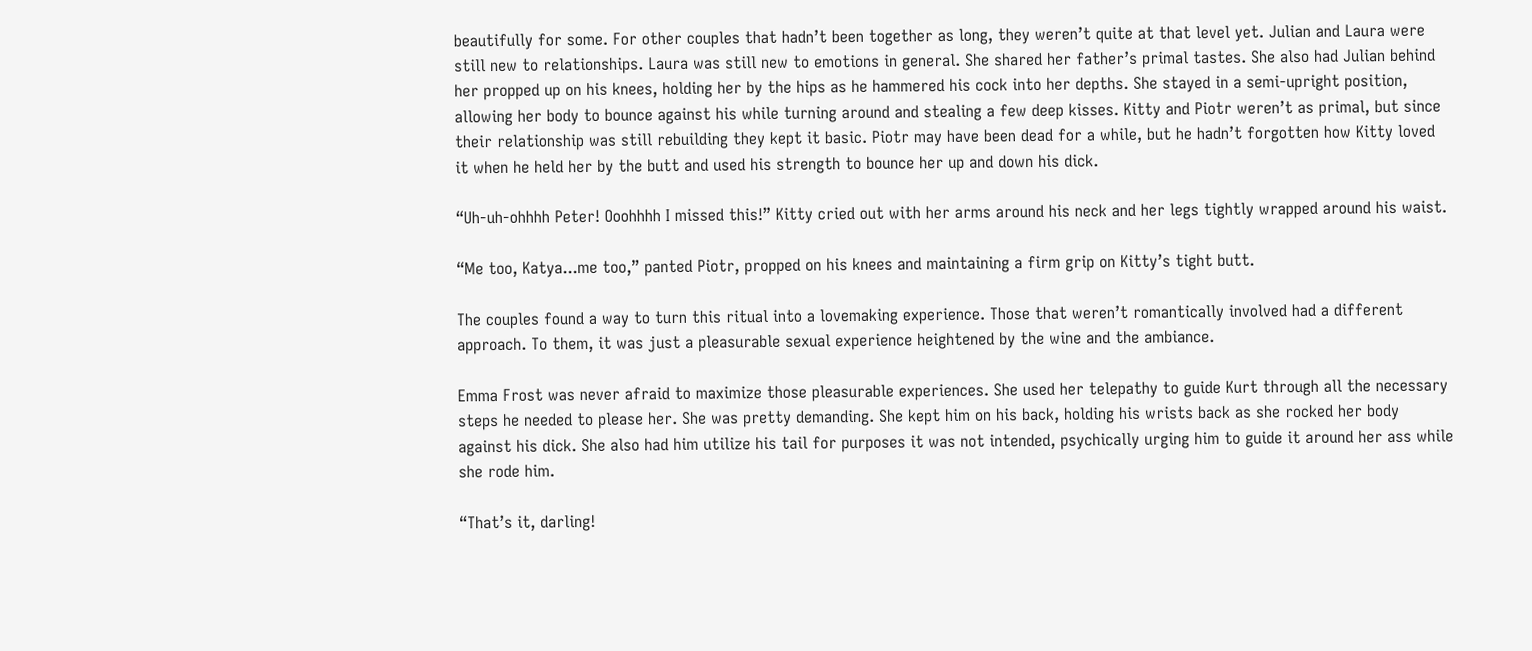beautifully for some. For other couples that hadn’t been together as long, they weren’t quite at that level yet. Julian and Laura were still new to relationships. Laura was still new to emotions in general. She shared her father’s primal tastes. She also had Julian behind her propped up on his knees, holding her by the hips as he hammered his cock into her depths. She stayed in a semi-upright position, allowing her body to bounce against his while turning around and stealing a few deep kisses. Kitty and Piotr weren’t as primal, but since their relationship was still rebuilding they kept it basic. Piotr may have been dead for a while, but he hadn’t forgotten how Kitty loved it when he held her by the butt and used his strength to bounce her up and down his dick.

“Uh-uh-ohhhh Peter! Ooohhhh I missed this!” Kitty cried out with her arms around his neck and her legs tightly wrapped around his waist.

“Me too, Katya...me too,” panted Piotr, propped on his knees and maintaining a firm grip on Kitty’s tight butt.

The couples found a way to turn this ritual into a lovemaking experience. Those that weren’t romantically involved had a different approach. To them, it was just a pleasurable sexual experience heightened by the wine and the ambiance.

Emma Frost was never afraid to maximize those pleasurable experiences. She used her telepathy to guide Kurt through all the necessary steps he needed to please her. She was pretty demanding. She kept him on his back, holding his wrists back as she rocked her body against his dick. She also had him utilize his tail for purposes it was not intended, psychically urging him to guide it around her ass while she rode him.

“That’s it, darling!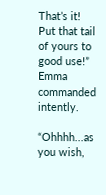That’s it! Put that tail of yours to good use!” Emma commanded intently.

“Ohhhh...as you wish,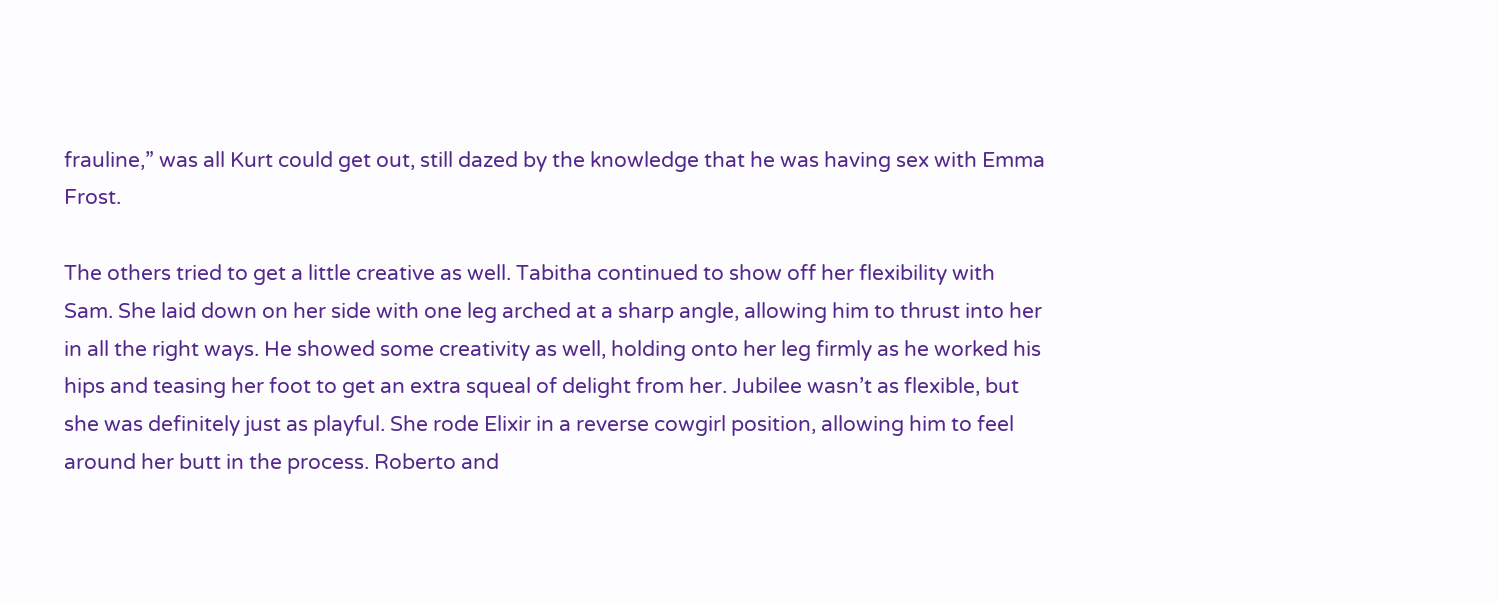frauline,” was all Kurt could get out, still dazed by the knowledge that he was having sex with Emma Frost.

The others tried to get a little creative as well. Tabitha continued to show off her flexibility with Sam. She laid down on her side with one leg arched at a sharp angle, allowing him to thrust into her in all the right ways. He showed some creativity as well, holding onto her leg firmly as he worked his hips and teasing her foot to get an extra squeal of delight from her. Jubilee wasn’t as flexible, but she was definitely just as playful. She rode Elixir in a reverse cowgirl position, allowing him to feel around her butt in the process. Roberto and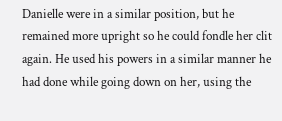Danielle were in a similar position, but he remained more upright so he could fondle her clit again. He used his powers in a similar manner he had done while going down on her, using the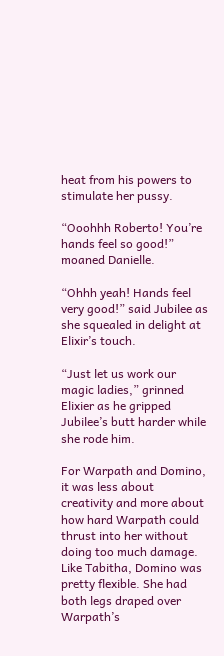heat from his powers to stimulate her pussy.

“Ooohhh Roberto! You’re hands feel so good!” moaned Danielle.

“Ohhh yeah! Hands feel very good!” said Jubilee as she squealed in delight at Elixir’s touch.

“Just let us work our magic ladies,” grinned Elixier as he gripped Jubilee’s butt harder while she rode him.

For Warpath and Domino, it was less about creativity and more about how hard Warpath could thrust into her without doing too much damage. Like Tabitha, Domino was pretty flexible. She had both legs draped over Warpath’s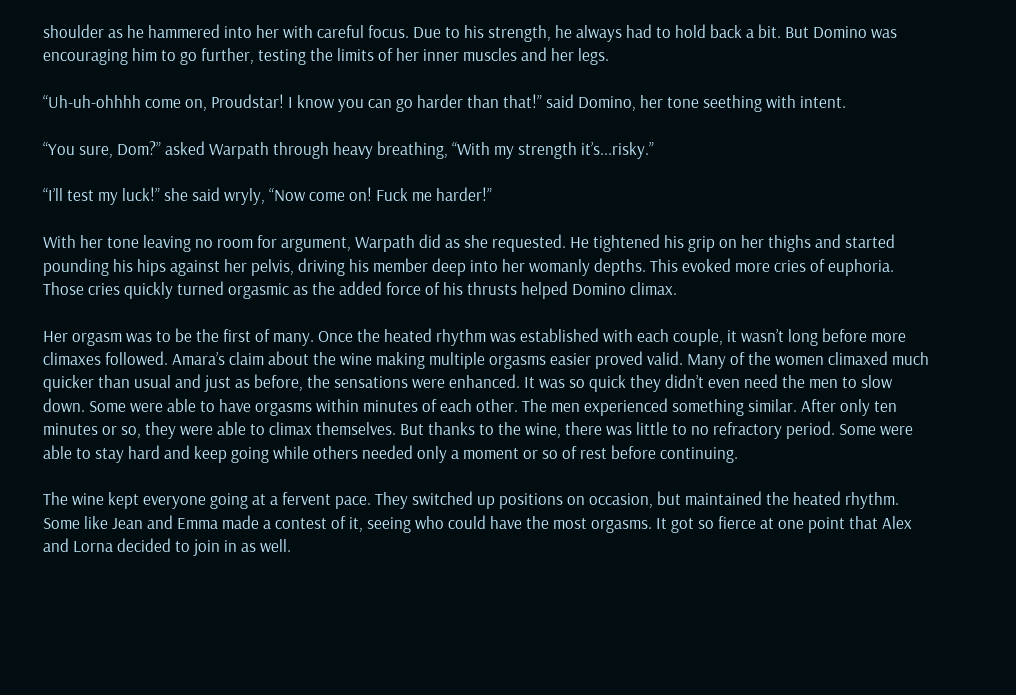shoulder as he hammered into her with careful focus. Due to his strength, he always had to hold back a bit. But Domino was encouraging him to go further, testing the limits of her inner muscles and her legs.

“Uh-uh-ohhhh come on, Proudstar! I know you can go harder than that!” said Domino, her tone seething with intent.

“You sure, Dom?” asked Warpath through heavy breathing, “With my strength it’s...risky.”

“I’ll test my luck!” she said wryly, “Now come on! Fuck me harder!”

With her tone leaving no room for argument, Warpath did as she requested. He tightened his grip on her thighs and started pounding his hips against her pelvis, driving his member deep into her womanly depths. This evoked more cries of euphoria. Those cries quickly turned orgasmic as the added force of his thrusts helped Domino climax.

Her orgasm was to be the first of many. Once the heated rhythm was established with each couple, it wasn’t long before more climaxes followed. Amara’s claim about the wine making multiple orgasms easier proved valid. Many of the women climaxed much quicker than usual and just as before, the sensations were enhanced. It was so quick they didn’t even need the men to slow down. Some were able to have orgasms within minutes of each other. The men experienced something similar. After only ten minutes or so, they were able to climax themselves. But thanks to the wine, there was little to no refractory period. Some were able to stay hard and keep going while others needed only a moment or so of rest before continuing.

The wine kept everyone going at a fervent pace. They switched up positions on occasion, but maintained the heated rhythm. Some like Jean and Emma made a contest of it, seeing who could have the most orgasms. It got so fierce at one point that Alex and Lorna decided to join in as well.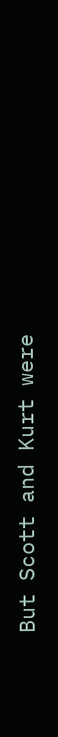But Scott and Kurt were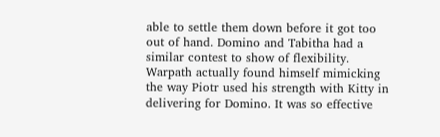able to settle them down before it got too out of hand. Domino and Tabitha had a similar contest to show of flexibility. Warpath actually found himself mimicking the way Piotr used his strength with Kitty in delivering for Domino. It was so effective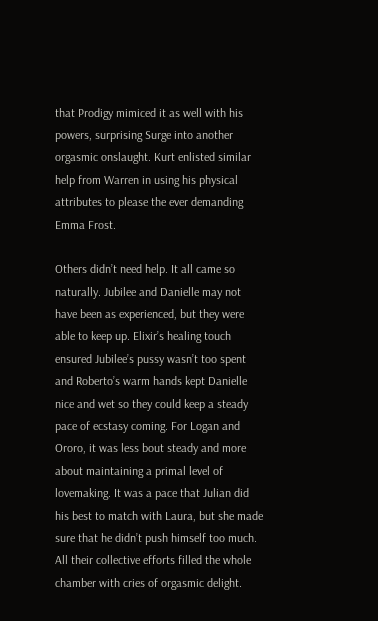that Prodigy mimiced it as well with his powers, surprising Surge into another orgasmic onslaught. Kurt enlisted similar help from Warren in using his physical attributes to please the ever demanding Emma Frost.

Others didn’t need help. It all came so naturally. Jubilee and Danielle may not have been as experienced, but they were able to keep up. Elixir’s healing touch ensured Jubilee’s pussy wasn’t too spent and Roberto’s warm hands kept Danielle nice and wet so they could keep a steady pace of ecstasy coming. For Logan and Ororo, it was less bout steady and more about maintaining a primal level of lovemaking. It was a pace that Julian did his best to match with Laura, but she made sure that he didn’t push himself too much. All their collective efforts filled the whole chamber with cries of orgasmic delight.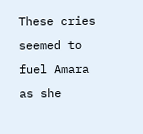These cries seemed to fuel Amara as she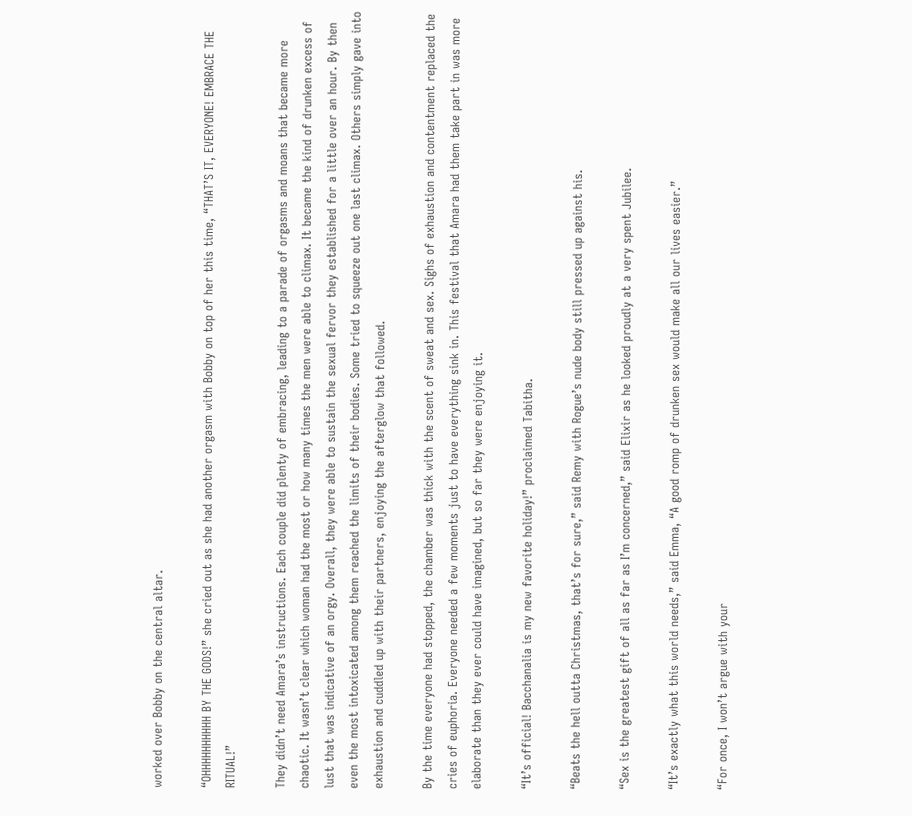worked over Bobby on the central altar.

“OHHHHHHHHHH BY THE GODS!” she cried out as she had another orgasm with Bobby on top of her this time, “THAT’S IT, EVERYONE! EMBRACE THE RITUAL!”

They didn’t need Amara’s instructions. Each couple did plenty of embracing, leading to a parade of orgasms and moans that became more chaotic. It wasn’t clear which woman had the most or how many times the men were able to climax. It became the kind of drunken excess of lust that was indicative of an orgy. Overall, they were able to sustain the sexual fervor they established for a little over an hour. By then even the most intoxicated among them reached the limits of their bodies. Some tried to squeeze out one last climax. Others simply gave into exhaustion and cuddled up with their partners, enjoying the afterglow that followed.

By the time everyone had stopped, the chamber was thick with the scent of sweat and sex. Sighs of exhaustion and contentment replaced the cries of euphoria. Everyone needed a few moments just to have everything sink in. This festival that Amara had them take part in was more elaborate than they ever could have imagined, but so far they were enjoying it.

“It’s official! Bacchanalia is my new favorite holiday!” proclaimed Tabitha.

“Beats the hell outta Christmas, that’s for sure,” said Remy with Rogue’s nude body still pressed up against his.

“Sex is the greatest gift of all as far as I’m concerned,” said Elixir as he looked proudly at a very spent Jubilee.

“It’s exactly what this world needs,” said Emma, “A good romp of drunken sex would make all our lives easier.”

“For once, I won’t argue with your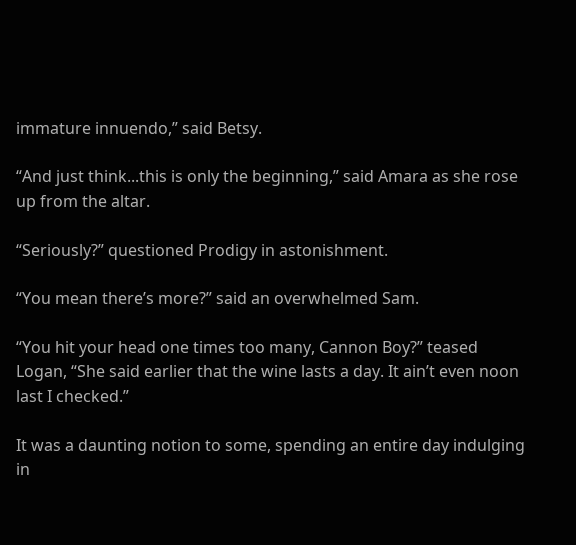immature innuendo,” said Betsy.

“And just think...this is only the beginning,” said Amara as she rose up from the altar.

“Seriously?” questioned Prodigy in astonishment.

“You mean there’s more?” said an overwhelmed Sam.

“You hit your head one times too many, Cannon Boy?” teased Logan, “She said earlier that the wine lasts a day. It ain’t even noon last I checked.”

It was a daunting notion to some, spending an entire day indulging in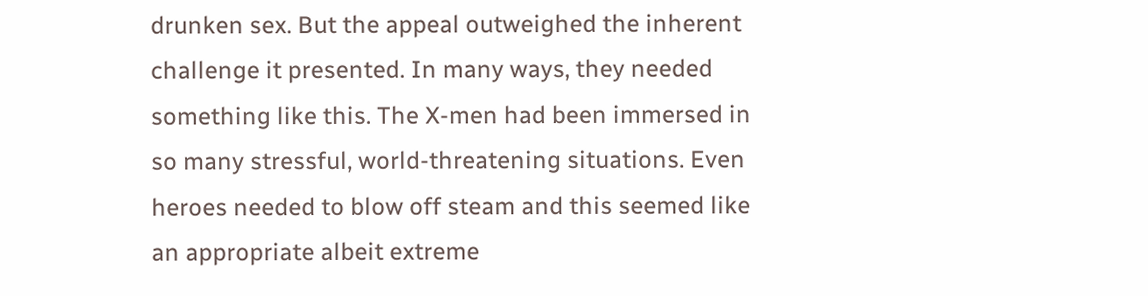drunken sex. But the appeal outweighed the inherent challenge it presented. In many ways, they needed something like this. The X-men had been immersed in so many stressful, world-threatening situations. Even heroes needed to blow off steam and this seemed like an appropriate albeit extreme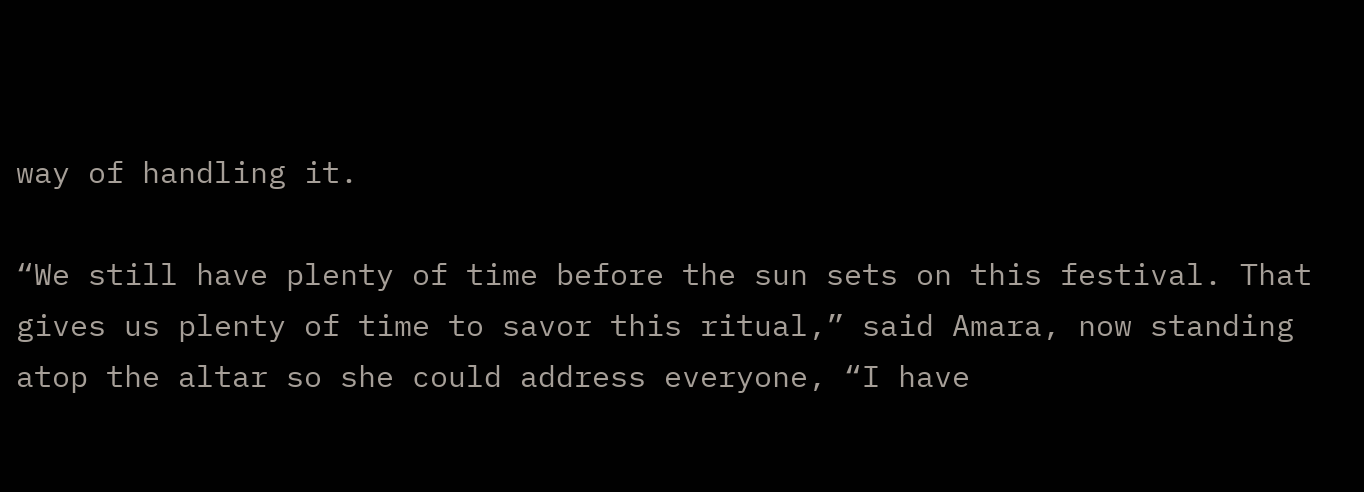way of handling it.

“We still have plenty of time before the sun sets on this festival. That gives us plenty of time to savor this ritual,” said Amara, now standing atop the altar so she could address everyone, “I have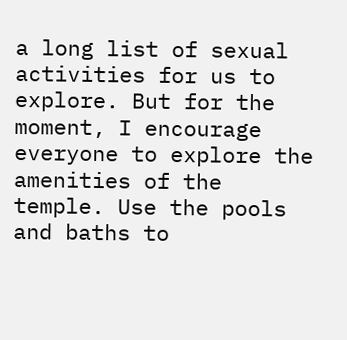a long list of sexual activities for us to explore. But for the moment, I encourage everyone to explore the amenities of the temple. Use the pools and baths to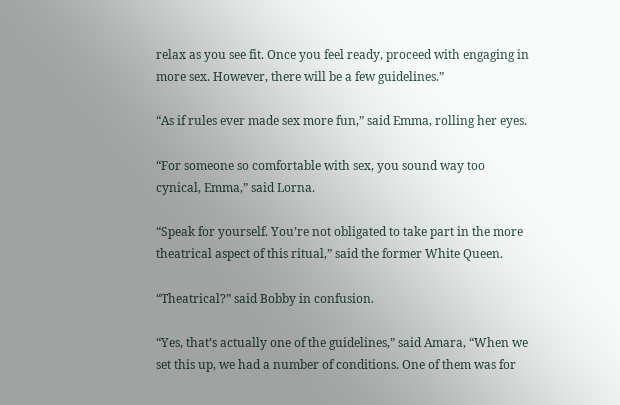relax as you see fit. Once you feel ready, proceed with engaging in more sex. However, there will be a few guidelines.”

“As if rules ever made sex more fun,” said Emma, rolling her eyes.

“For someone so comfortable with sex, you sound way too cynical, Emma,” said Lorna.

“Speak for yourself. You’re not obligated to take part in the more theatrical aspect of this ritual,” said the former White Queen.

“Theatrical?” said Bobby in confusion.

“Yes, that’s actually one of the guidelines,” said Amara, “When we set this up, we had a number of conditions. One of them was for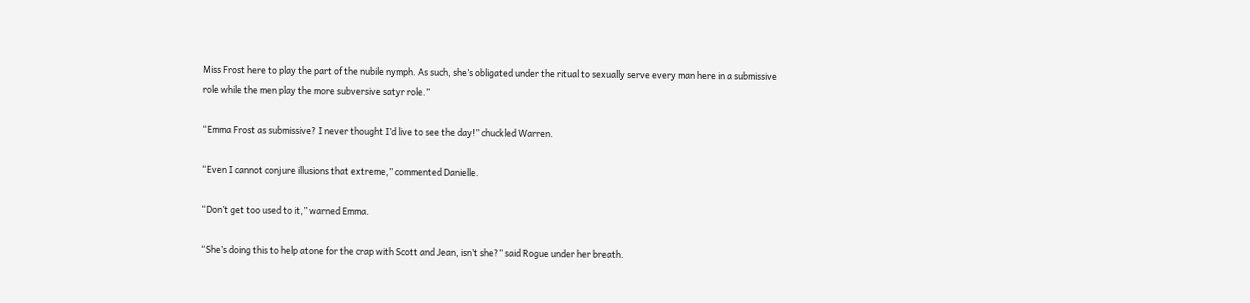Miss Frost here to play the part of the nubile nymph. As such, she’s obligated under the ritual to sexually serve every man here in a submissive role while the men play the more subversive satyr role.”

“Emma Frost as submissive? I never thought I’d live to see the day!” chuckled Warren.

“Even I cannot conjure illusions that extreme,” commented Danielle.

“Don’t get too used to it,” warned Emma.

“She’s doing this to help atone for the crap with Scott and Jean, isn’t she?” said Rogue under her breath.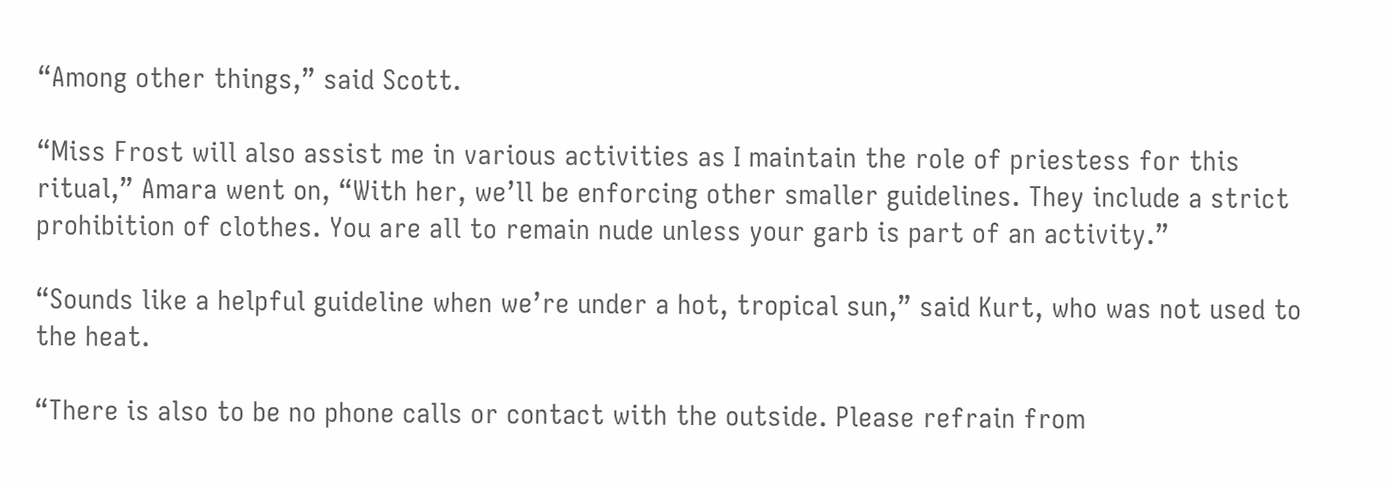“Among other things,” said Scott.

“Miss Frost will also assist me in various activities as I maintain the role of priestess for this ritual,” Amara went on, “With her, we’ll be enforcing other smaller guidelines. They include a strict prohibition of clothes. You are all to remain nude unless your garb is part of an activity.”

“Sounds like a helpful guideline when we’re under a hot, tropical sun,” said Kurt, who was not used to the heat.

“There is also to be no phone calls or contact with the outside. Please refrain from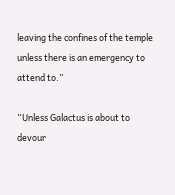leaving the confines of the temple unless there is an emergency to attend to.”

“Unless Galactus is about to devour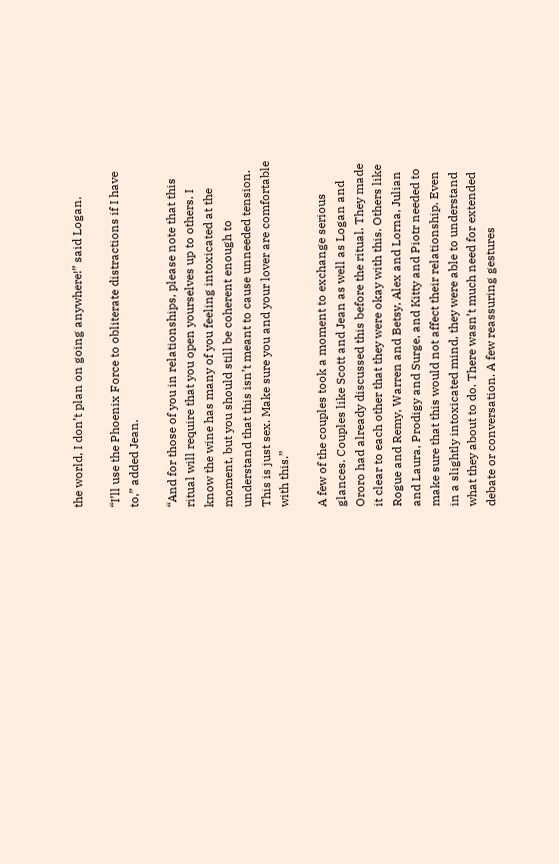the world, I don’t plan on going anywhere!” said Logan.

“I’ll use the Phoenix Force to obliterate distractions if I have to,” added Jean.

“And for those of you in relationships, please note that this ritual will require that you open yourselves up to others. I know the wine has many of you feeling intoxicated at the moment, but you should still be coherent enough to understand that this isn’t meant to cause unneeded tension. This is just sex. Make sure you and your lover are comfortable with this.”

A few of the couples took a moment to exchange serious glances. Couples like Scott and Jean as well as Logan and Ororo had already discussed this before the ritual. They made it clear to each other that they were okay with this. Others like Rogue and Remy, Warren and Betsy, Alex and Lorna, Julian and Laura, Prodigy and Surge, and Kitty and Piotr needed to make sure that this would not affect their relationship. Even in a slightly intoxicated mind, they were able to understand what they about to do. There wasn’t much need for extended debate or conversation. A few reassuring gestures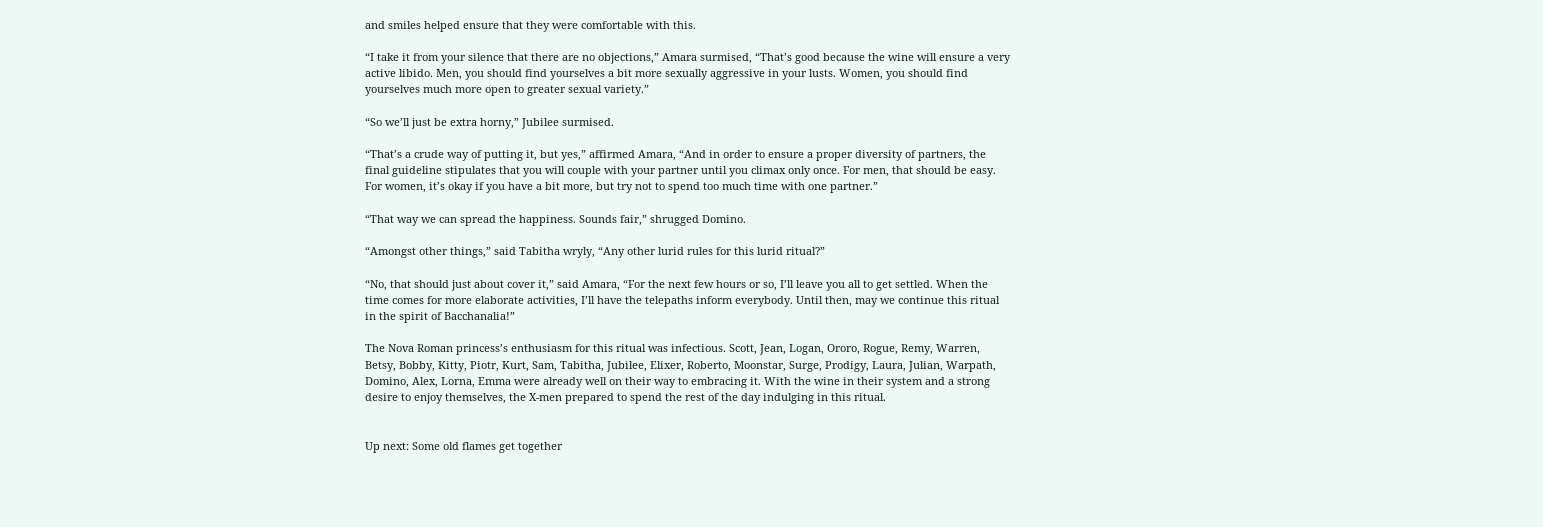and smiles helped ensure that they were comfortable with this.

“I take it from your silence that there are no objections,” Amara surmised, “That’s good because the wine will ensure a very active libido. Men, you should find yourselves a bit more sexually aggressive in your lusts. Women, you should find yourselves much more open to greater sexual variety.”

“So we’ll just be extra horny,” Jubilee surmised.

“That’s a crude way of putting it, but yes,” affirmed Amara, “And in order to ensure a proper diversity of partners, the final guideline stipulates that you will couple with your partner until you climax only once. For men, that should be easy. For women, it’s okay if you have a bit more, but try not to spend too much time with one partner.”

“That way we can spread the happiness. Sounds fair,” shrugged Domino.

“Amongst other things,” said Tabitha wryly, “Any other lurid rules for this lurid ritual?”

“No, that should just about cover it,” said Amara, “For the next few hours or so, I’ll leave you all to get settled. When the time comes for more elaborate activities, I’ll have the telepaths inform everybody. Until then, may we continue this ritual in the spirit of Bacchanalia!”

The Nova Roman princess’s enthusiasm for this ritual was infectious. Scott, Jean, Logan, Ororo, Rogue, Remy, Warren, Betsy, Bobby, Kitty, Piotr, Kurt, Sam, Tabitha, Jubilee, Elixer, Roberto, Moonstar, Surge, Prodigy, Laura, Julian, Warpath, Domino, Alex, Lorna, Emma were already well on their way to embracing it. With the wine in their system and a strong desire to enjoy themselves, the X-men prepared to spend the rest of the day indulging in this ritual.


Up next: Some old flames get together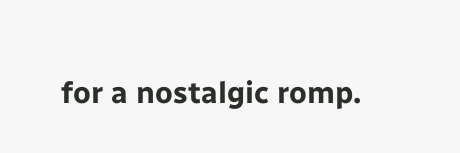for a nostalgic romp.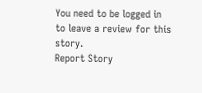You need to be logged in to leave a review for this story.
Report Story